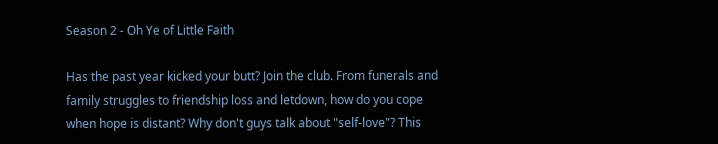Season 2 - Oh Ye of Little Faith

Has the past year kicked your butt? Join the club. From funerals and family struggles to friendship loss and letdown, how do you cope when hope is distant? Why don't guys talk about "self-love"? This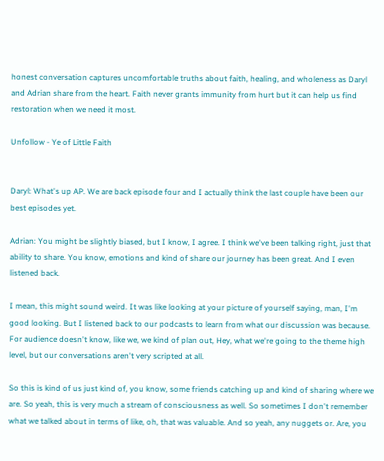honest conversation captures uncomfortable truths about faith, healing, and wholeness as Daryl and Adrian share from the heart. Faith never grants immunity from hurt but it can help us find restoration when we need it most.

Unfollow - Ye of Little Faith


Daryl: What's up AP. We are back episode four and I actually think the last couple have been our best episodes yet.

Adrian: You might be slightly biased, but I know, I agree. I think we've been talking right, just that ability to share. You know, emotions and kind of share our journey has been great. And I even listened back.

I mean, this might sound weird. It was like looking at your picture of yourself saying, man, I'm good looking. But I listened back to our podcasts to learn from what our discussion was because. For audience doesn't know, like we, we kind of plan out, Hey, what we're going to the theme high level, but our conversations aren't very scripted at all.

So this is kind of us just kind of, you know, some friends catching up and kind of sharing where we are. So yeah, this is very much a stream of consciousness as well. So sometimes I don't remember what we talked about in terms of like, oh, that was valuable. And so yeah, any nuggets or. Are, you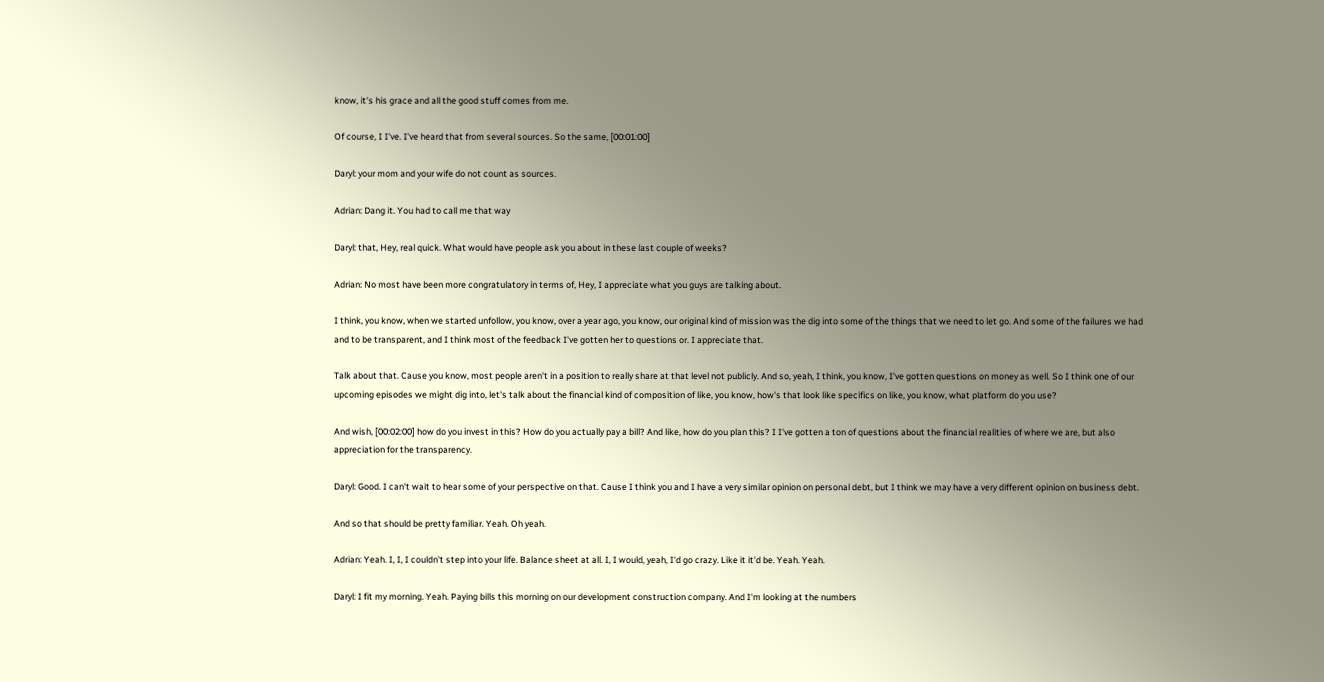know, it's his grace and all the good stuff comes from me.

Of course, I I've. I've heard that from several sources. So the same, [00:01:00]

Daryl: your mom and your wife do not count as sources.

Adrian: Dang it. You had to call me that way

Daryl: that, Hey, real quick. What would have people ask you about in these last couple of weeks?

Adrian: No most have been more congratulatory in terms of, Hey, I appreciate what you guys are talking about.

I think, you know, when we started unfollow, you know, over a year ago, you know, our original kind of mission was the dig into some of the things that we need to let go. And some of the failures we had and to be transparent, and I think most of the feedback I've gotten her to questions or. I appreciate that.

Talk about that. Cause you know, most people aren't in a position to really share at that level not publicly. And so, yeah, I think, you know, I've gotten questions on money as well. So I think one of our upcoming episodes we might dig into, let's talk about the financial kind of composition of like, you know, how's that look like specifics on like, you know, what platform do you use?

And wish, [00:02:00] how do you invest in this? How do you actually pay a bill? And like, how do you plan this? I I've gotten a ton of questions about the financial realities of where we are, but also appreciation for the transparency.

Daryl: Good. I can't wait to hear some of your perspective on that. Cause I think you and I have a very similar opinion on personal debt, but I think we may have a very different opinion on business debt.

And so that should be pretty familiar. Yeah. Oh yeah.

Adrian: Yeah. I, I, I couldn't step into your life. Balance sheet at all. I, I would, yeah, I'd go crazy. Like it it'd be. Yeah. Yeah.

Daryl: I fit my morning. Yeah. Paying bills this morning on our development construction company. And I'm looking at the numbers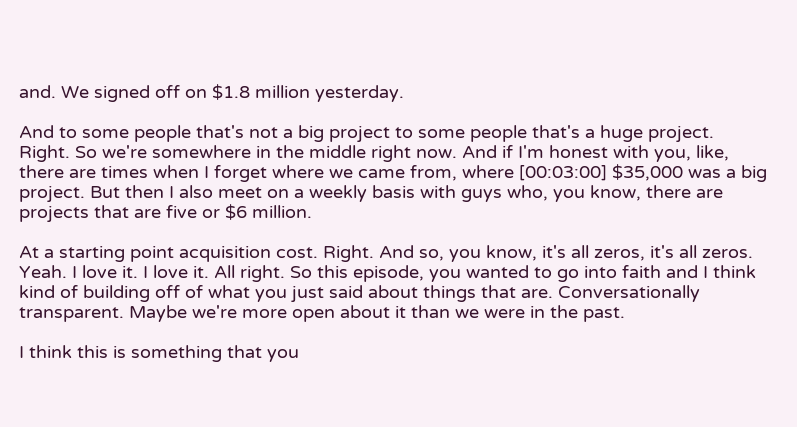and. We signed off on $1.8 million yesterday.

And to some people that's not a big project to some people that's a huge project. Right. So we're somewhere in the middle right now. And if I'm honest with you, like, there are times when I forget where we came from, where [00:03:00] $35,000 was a big project. But then I also meet on a weekly basis with guys who, you know, there are projects that are five or $6 million.

At a starting point acquisition cost. Right. And so, you know, it's all zeros, it's all zeros. Yeah. I love it. I love it. All right. So this episode, you wanted to go into faith and I think kind of building off of what you just said about things that are. Conversationally transparent. Maybe we're more open about it than we were in the past.

I think this is something that you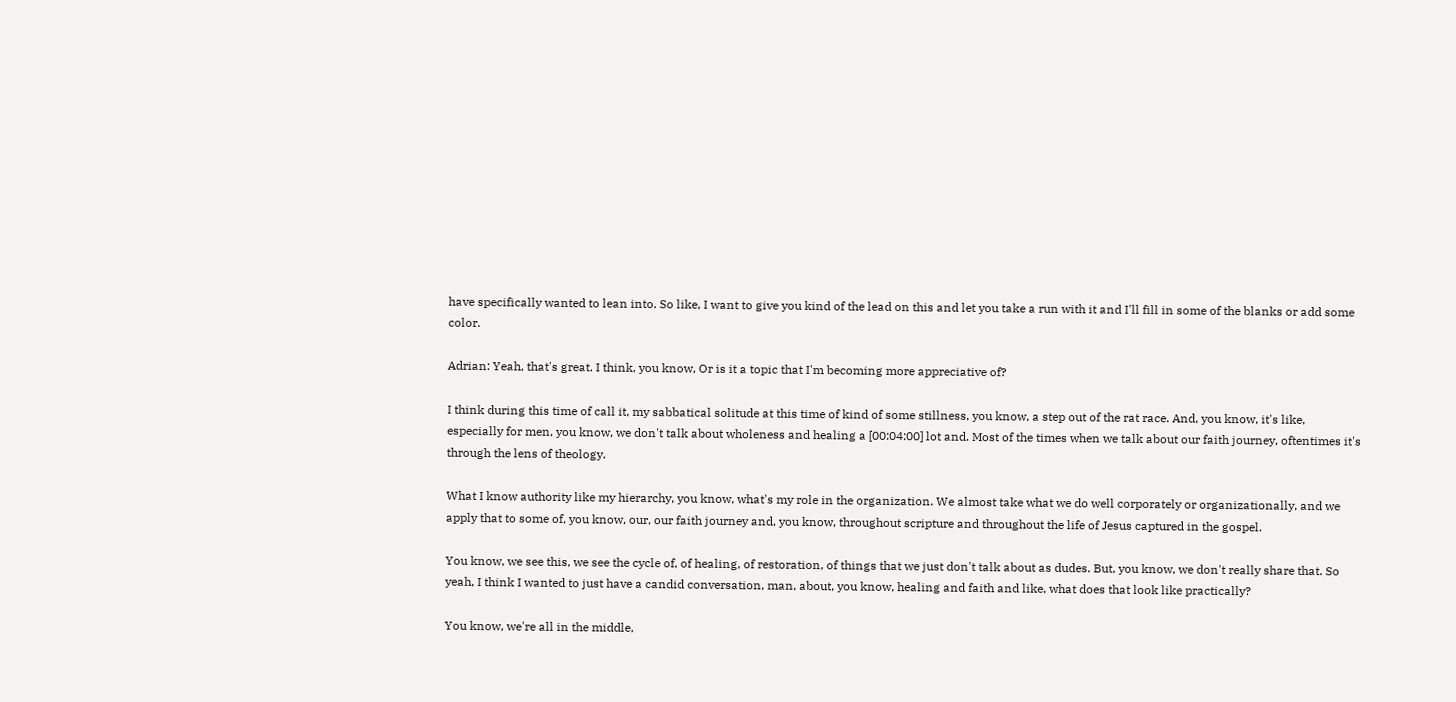have specifically wanted to lean into. So like, I want to give you kind of the lead on this and let you take a run with it and I'll fill in some of the blanks or add some color.

Adrian: Yeah, that's great. I think, you know, Or is it a topic that I'm becoming more appreciative of?

I think during this time of call it, my sabbatical solitude at this time of kind of some stillness, you know, a step out of the rat race. And, you know, it's like, especially for men, you know, we don't talk about wholeness and healing a [00:04:00] lot and. Most of the times when we talk about our faith journey, oftentimes it's through the lens of theology.

What I know authority like my hierarchy, you know, what's my role in the organization. We almost take what we do well corporately or organizationally, and we apply that to some of, you know, our, our faith journey and, you know, throughout scripture and throughout the life of Jesus captured in the gospel.

You know, we see this, we see the cycle of, of healing, of restoration, of things that we just don't talk about as dudes. But, you know, we don't really share that. So yeah, I think I wanted to just have a candid conversation, man, about, you know, healing and faith and like, what does that look like practically?

You know, we're all in the middle,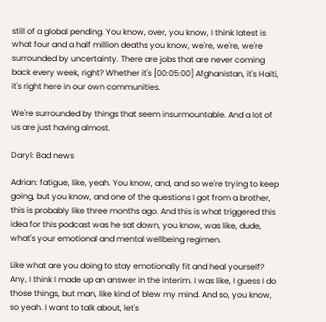still of a global pending. You know, over, you know, I think latest is what four and a half million deaths you know, we're, we're, we're surrounded by uncertainty. There are jobs that are never coming back every week, right? Whether it's [00:05:00] Afghanistan, it's Haiti, it's right here in our own communities.

We're surrounded by things that seem insurmountable. And a lot of us are just having almost.

Daryl: Bad news

Adrian: fatigue, like, yeah. You know, and, and so we're trying to keep going, but you know, and one of the questions I got from a brother, this is probably like three months ago. And this is what triggered this idea for this podcast was he sat down, you know, was like, dude, what's your emotional and mental wellbeing regimen.

Like what are you doing to stay emotionally fit and heal yourself? Any, I think I made up an answer in the interim. I was like, I guess I do those things, but man, like kind of blew my mind. And so, you know, so yeah. I want to talk about, let's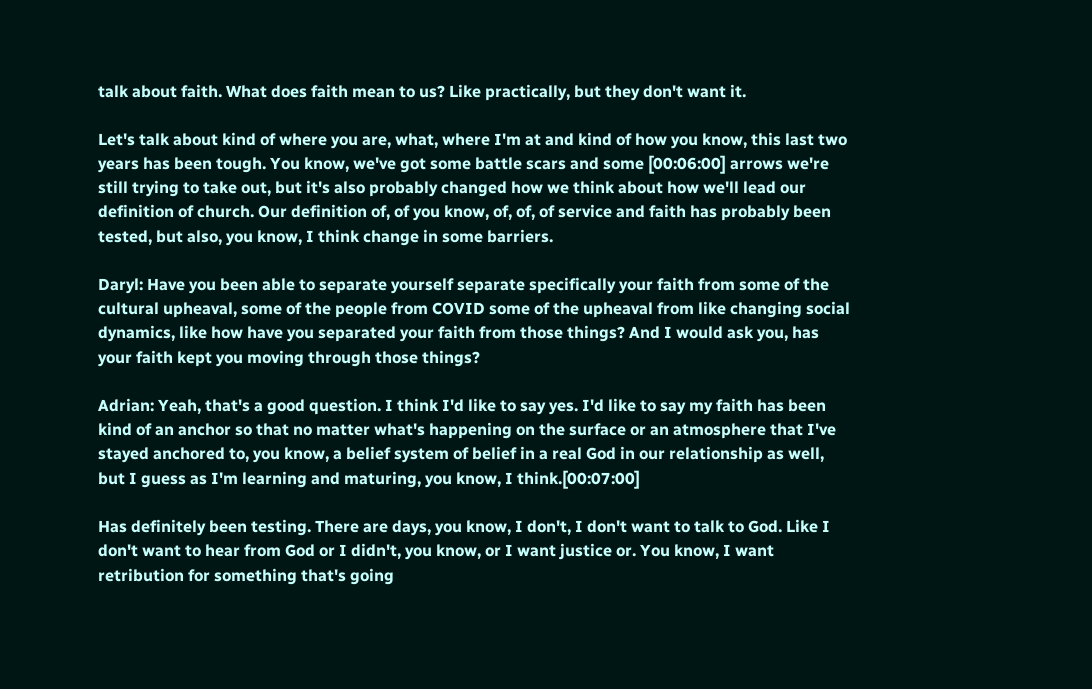talk about faith. What does faith mean to us? Like practically, but they don't want it.

Let's talk about kind of where you are, what, where I'm at and kind of how you know, this last two years has been tough. You know, we've got some battle scars and some [00:06:00] arrows we're still trying to take out, but it's also probably changed how we think about how we'll lead our definition of church. Our definition of, of you know, of, of, of service and faith has probably been tested, but also, you know, I think change in some barriers.

Daryl: Have you been able to separate yourself separate specifically your faith from some of the cultural upheaval, some of the people from COVID some of the upheaval from like changing social dynamics, like how have you separated your faith from those things? And I would ask you, has your faith kept you moving through those things?

Adrian: Yeah, that's a good question. I think I'd like to say yes. I'd like to say my faith has been kind of an anchor so that no matter what's happening on the surface or an atmosphere that I've stayed anchored to, you know, a belief system of belief in a real God in our relationship as well, but I guess as I'm learning and maturing, you know, I think.[00:07:00]

Has definitely been testing. There are days, you know, I don't, I don't want to talk to God. Like I don't want to hear from God or I didn't, you know, or I want justice or. You know, I want retribution for something that's going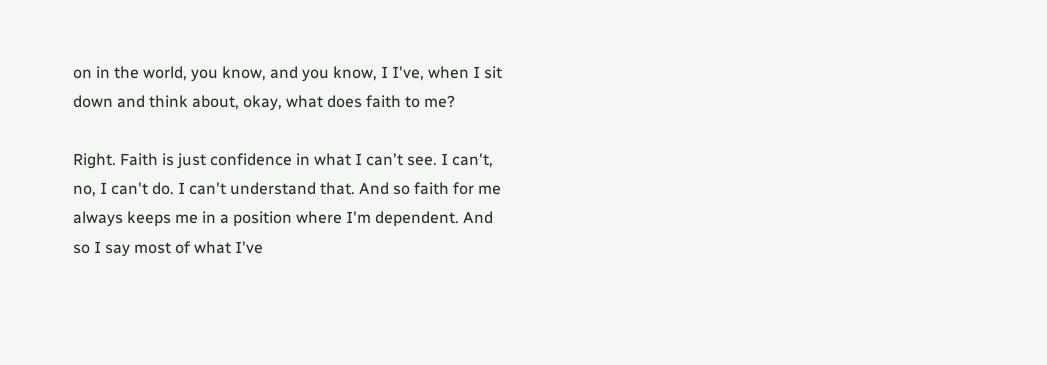on in the world, you know, and you know, I I've, when I sit down and think about, okay, what does faith to me?

Right. Faith is just confidence in what I can't see. I can't, no, I can't do. I can't understand that. And so faith for me always keeps me in a position where I'm dependent. And so I say most of what I've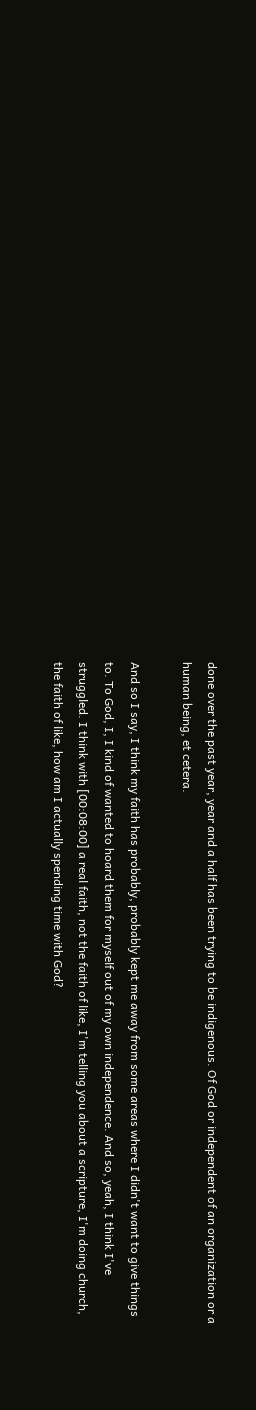done over the past year, year and a half has been trying to be indigenous. Of God or independent of an organization or a human being, et cetera.

And so I say, I think my faith has probably, probably kept me away from some areas where I didn't want to give things to. To God, I, I kind of wanted to hoard them for myself out of my own independence. And so, yeah, I think I've struggled. I think with [00:08:00] a real faith, not the faith of like, I'm telling you about a scripture, I'm doing church, the faith of like, how am I actually spending time with God?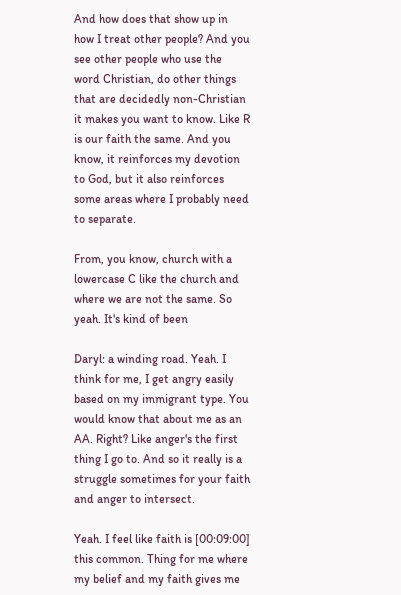And how does that show up in how I treat other people? And you see other people who use the word Christian, do other things that are decidedly non-Christian it makes you want to know. Like R is our faith the same. And you know, it reinforces my devotion to God, but it also reinforces some areas where I probably need to separate.

From, you know, church with a lowercase C like the church and where we are not the same. So yeah. It's kind of been

Daryl: a winding road. Yeah. I think for me, I get angry easily based on my immigrant type. You would know that about me as an AA. Right? Like anger's the first thing I go to. And so it really is a struggle sometimes for your faith and anger to intersect.

Yeah. I feel like faith is [00:09:00] this common. Thing for me where my belief and my faith gives me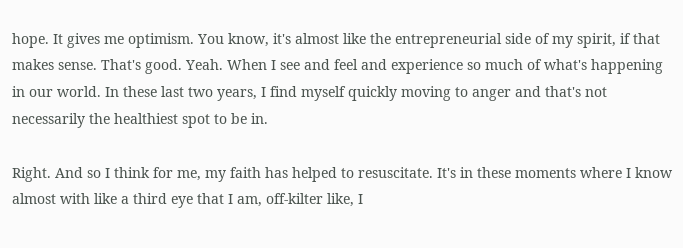hope. It gives me optimism. You know, it's almost like the entrepreneurial side of my spirit, if that makes sense. That's good. Yeah. When I see and feel and experience so much of what's happening in our world. In these last two years, I find myself quickly moving to anger and that's not necessarily the healthiest spot to be in.

Right. And so I think for me, my faith has helped to resuscitate. It's in these moments where I know almost with like a third eye that I am, off-kilter like, I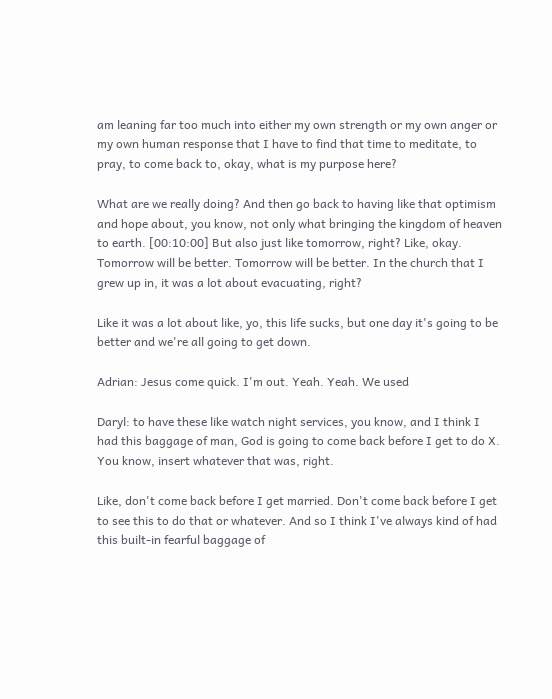am leaning far too much into either my own strength or my own anger or my own human response that I have to find that time to meditate, to pray, to come back to, okay, what is my purpose here?

What are we really doing? And then go back to having like that optimism and hope about, you know, not only what bringing the kingdom of heaven to earth. [00:10:00] But also just like tomorrow, right? Like, okay. Tomorrow will be better. Tomorrow will be better. In the church that I grew up in, it was a lot about evacuating, right?

Like it was a lot about like, yo, this life sucks, but one day it's going to be better and we're all going to get down.

Adrian: Jesus come quick. I'm out. Yeah. Yeah. We used

Daryl: to have these like watch night services, you know, and I think I had this baggage of man, God is going to come back before I get to do X. You know, insert whatever that was, right.

Like, don't come back before I get married. Don't come back before I get to see this to do that or whatever. And so I think I've always kind of had this built-in fearful baggage of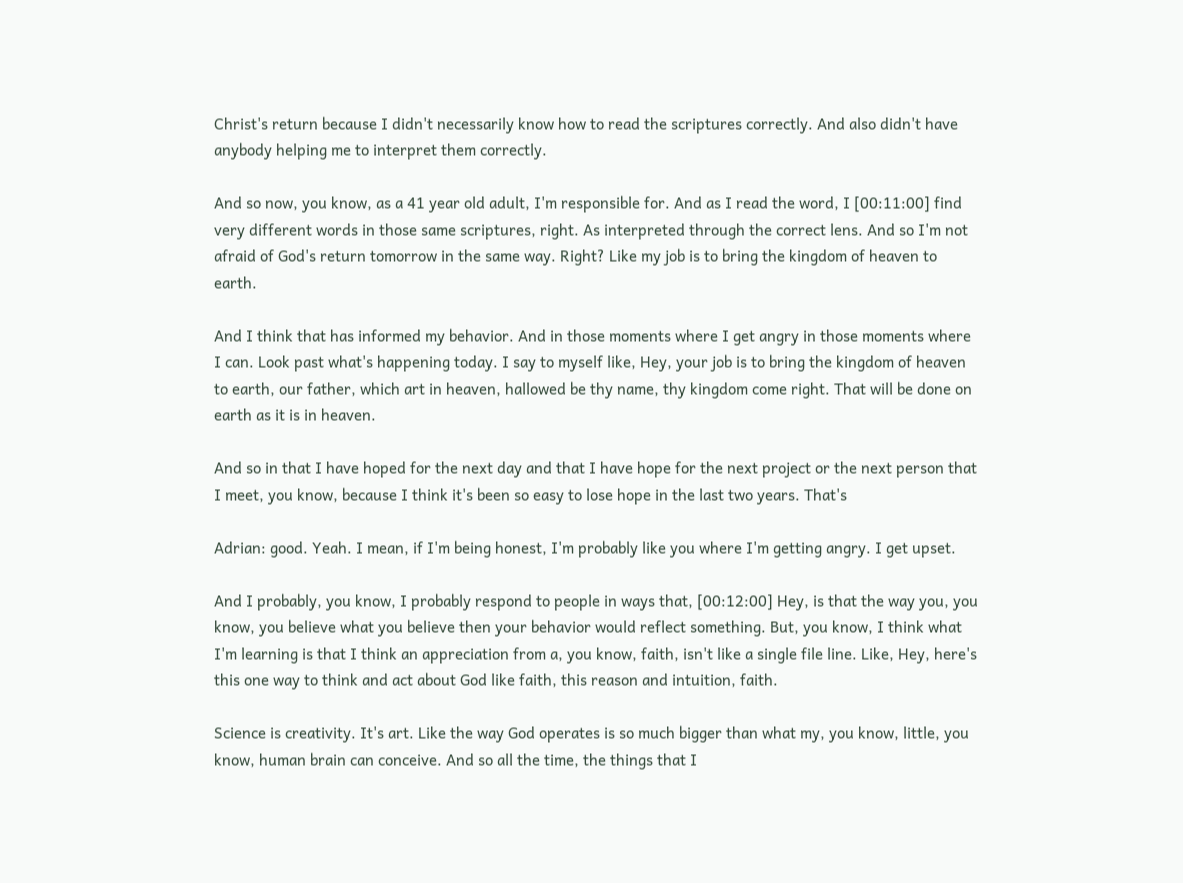Christ's return because I didn't necessarily know how to read the scriptures correctly. And also didn't have anybody helping me to interpret them correctly.

And so now, you know, as a 41 year old adult, I'm responsible for. And as I read the word, I [00:11:00] find very different words in those same scriptures, right. As interpreted through the correct lens. And so I'm not afraid of God's return tomorrow in the same way. Right? Like my job is to bring the kingdom of heaven to earth.

And I think that has informed my behavior. And in those moments where I get angry in those moments where I can. Look past what's happening today. I say to myself like, Hey, your job is to bring the kingdom of heaven to earth, our father, which art in heaven, hallowed be thy name, thy kingdom come right. That will be done on earth as it is in heaven.

And so in that I have hoped for the next day and that I have hope for the next project or the next person that I meet, you know, because I think it's been so easy to lose hope in the last two years. That's

Adrian: good. Yeah. I mean, if I'm being honest, I'm probably like you where I'm getting angry. I get upset.

And I probably, you know, I probably respond to people in ways that, [00:12:00] Hey, is that the way you, you know, you believe what you believe then your behavior would reflect something. But, you know, I think what I'm learning is that I think an appreciation from a, you know, faith, isn't like a single file line. Like, Hey, here's this one way to think and act about God like faith, this reason and intuition, faith.

Science is creativity. It's art. Like the way God operates is so much bigger than what my, you know, little, you know, human brain can conceive. And so all the time, the things that I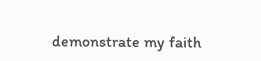demonstrate my faith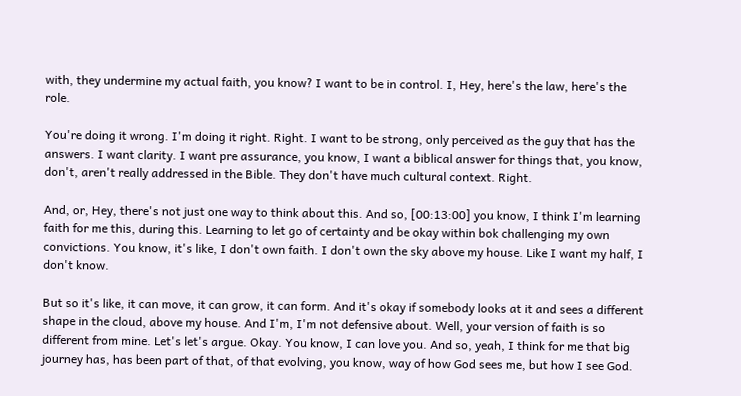with, they undermine my actual faith, you know? I want to be in control. I, Hey, here's the law, here's the role.

You're doing it wrong. I'm doing it right. Right. I want to be strong, only perceived as the guy that has the answers. I want clarity. I want pre assurance, you know, I want a biblical answer for things that, you know, don't, aren't really addressed in the Bible. They don't have much cultural context. Right.

And, or, Hey, there's not just one way to think about this. And so, [00:13:00] you know, I think I'm learning faith for me this, during this. Learning to let go of certainty and be okay within bok challenging my own convictions. You know, it's like, I don't own faith. I don't own the sky above my house. Like I want my half, I don't know.

But so it's like, it can move, it can grow, it can form. And it's okay if somebody looks at it and sees a different shape in the cloud, above my house. And I'm, I'm not defensive about. Well, your version of faith is so different from mine. Let's let's argue. Okay. You know, I can love you. And so, yeah, I think for me that big journey has, has been part of that, of that evolving, you know, way of how God sees me, but how I see God.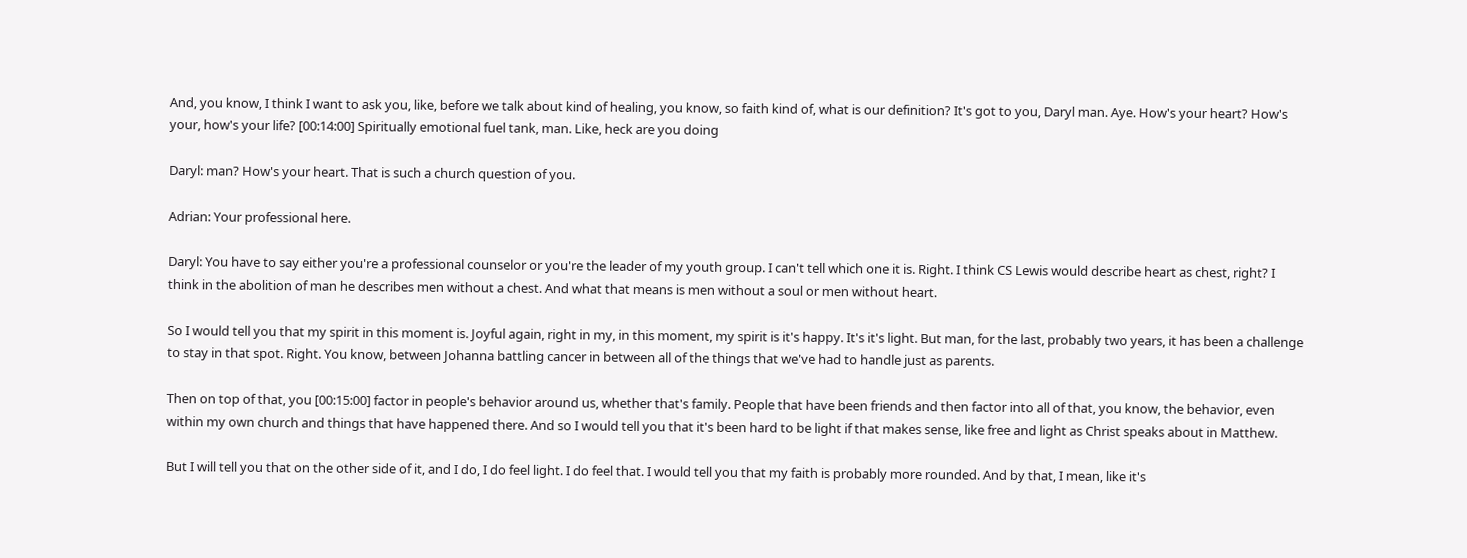And, you know, I think I want to ask you, like, before we talk about kind of healing, you know, so faith kind of, what is our definition? It's got to you, Daryl man. Aye. How's your heart? How's your, how's your life? [00:14:00] Spiritually emotional fuel tank, man. Like, heck are you doing

Daryl: man? How's your heart. That is such a church question of you.

Adrian: Your professional here.

Daryl: You have to say either you're a professional counselor or you're the leader of my youth group. I can't tell which one it is. Right. I think CS Lewis would describe heart as chest, right? I think in the abolition of man he describes men without a chest. And what that means is men without a soul or men without heart.

So I would tell you that my spirit in this moment is. Joyful again, right in my, in this moment, my spirit is it's happy. It's it's light. But man, for the last, probably two years, it has been a challenge to stay in that spot. Right. You know, between Johanna battling cancer in between all of the things that we've had to handle just as parents.

Then on top of that, you [00:15:00] factor in people's behavior around us, whether that's family. People that have been friends and then factor into all of that, you know, the behavior, even within my own church and things that have happened there. And so I would tell you that it's been hard to be light if that makes sense, like free and light as Christ speaks about in Matthew.

But I will tell you that on the other side of it, and I do, I do feel light. I do feel that. I would tell you that my faith is probably more rounded. And by that, I mean, like it's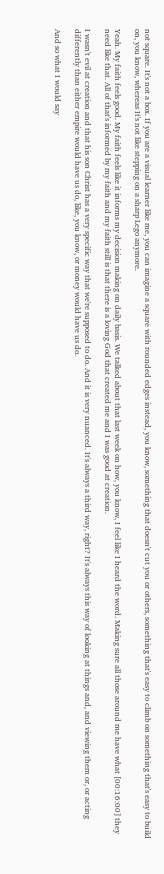not square. It's not a box. If you are a visual learner like me, you can imagine a square with rounded edges instead, you know, something that doesn't cut you or others, something that's easy to climb on something that's easy to build on, you know, whereas It's not like stepping on a sharp Lego anymore.

Yeah. My faith feels good. My faith feels like it informs my decision making on daily basis. We talked about that last week on how, you know, I feel like I heard the word. Making sure all those around me have what [00:16:00] they need like that. All of that's informed by my faith and my faith still is that there is a loving God that created me and I was good at creation.

I wasn't evil at creation and that his son Christ has a very specific way that we're supposed to do. And it is very nuanced. It's always a third way, right? It's always this way of looking at things and, and viewing them or, or acting differently than either empire would have us do, like, you know, or money would have us do.

And so what I would say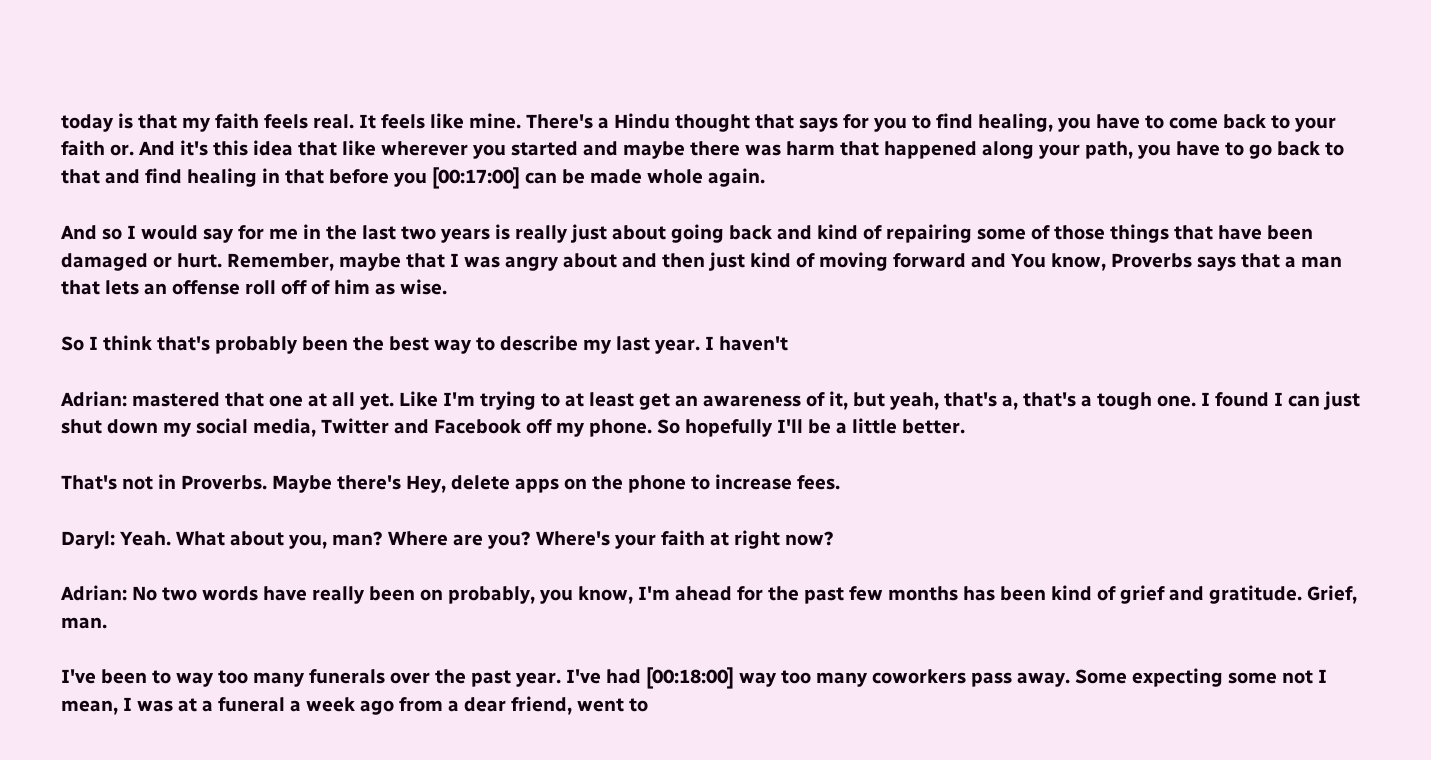today is that my faith feels real. It feels like mine. There's a Hindu thought that says for you to find healing, you have to come back to your faith or. And it's this idea that like wherever you started and maybe there was harm that happened along your path, you have to go back to that and find healing in that before you [00:17:00] can be made whole again.

And so I would say for me in the last two years is really just about going back and kind of repairing some of those things that have been damaged or hurt. Remember, maybe that I was angry about and then just kind of moving forward and You know, Proverbs says that a man that lets an offense roll off of him as wise.

So I think that's probably been the best way to describe my last year. I haven't

Adrian: mastered that one at all yet. Like I'm trying to at least get an awareness of it, but yeah, that's a, that's a tough one. I found I can just shut down my social media, Twitter and Facebook off my phone. So hopefully I'll be a little better.

That's not in Proverbs. Maybe there's Hey, delete apps on the phone to increase fees.

Daryl: Yeah. What about you, man? Where are you? Where's your faith at right now?

Adrian: No two words have really been on probably, you know, I'm ahead for the past few months has been kind of grief and gratitude. Grief, man.

I've been to way too many funerals over the past year. I've had [00:18:00] way too many coworkers pass away. Some expecting some not I mean, I was at a funeral a week ago from a dear friend, went to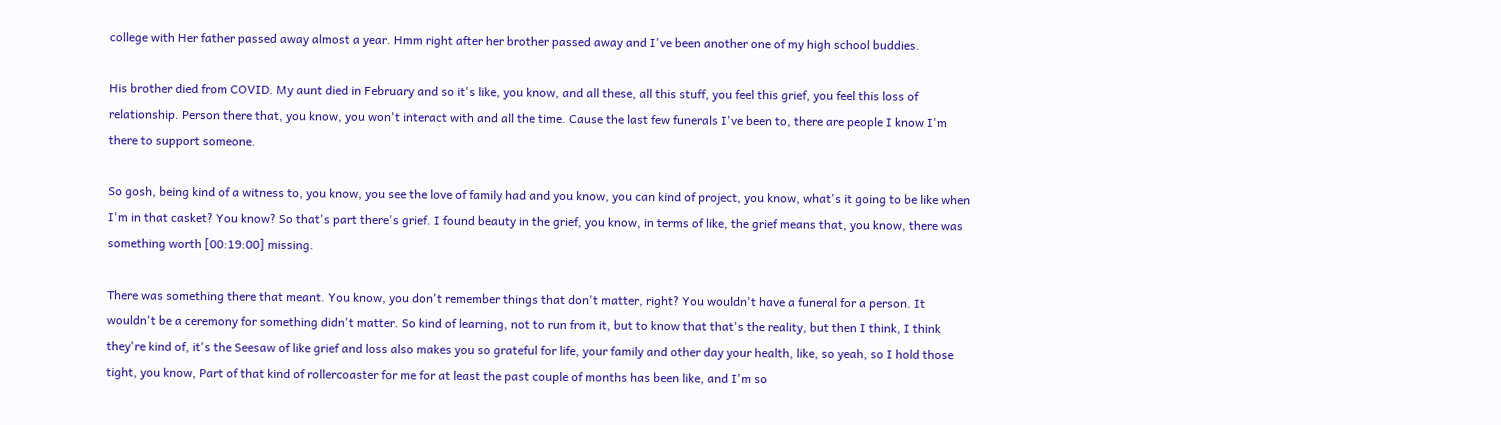college with Her father passed away almost a year. Hmm right after her brother passed away and I've been another one of my high school buddies.

His brother died from COVID. My aunt died in February and so it's like, you know, and all these, all this stuff, you feel this grief, you feel this loss of relationship. Person there that, you know, you won't interact with and all the time. Cause the last few funerals I've been to, there are people I know I'm there to support someone.

So gosh, being kind of a witness to, you know, you see the love of family had and you know, you can kind of project, you know, what's it going to be like when I'm in that casket? You know? So that's part there's grief. I found beauty in the grief, you know, in terms of like, the grief means that, you know, there was something worth [00:19:00] missing.

There was something there that meant. You know, you don't remember things that don't matter, right? You wouldn't have a funeral for a person. It wouldn't be a ceremony for something didn't matter. So kind of learning, not to run from it, but to know that that's the reality, but then I think, I think they're kind of, it's the Seesaw of like grief and loss also makes you so grateful for life, your family and other day your health, like, so yeah, so I hold those tight, you know, Part of that kind of rollercoaster for me for at least the past couple of months has been like, and I'm so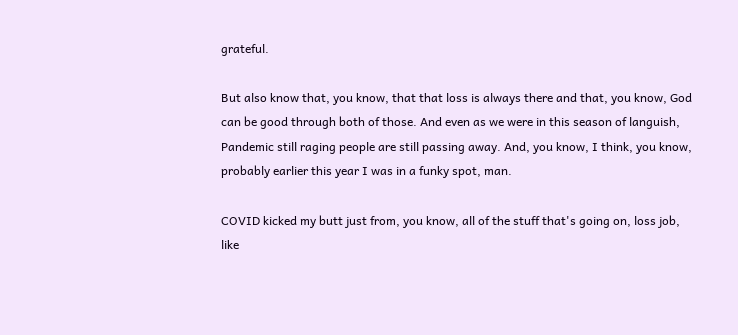grateful.

But also know that, you know, that that loss is always there and that, you know, God can be good through both of those. And even as we were in this season of languish, Pandemic still raging people are still passing away. And, you know, I think, you know, probably earlier this year I was in a funky spot, man.

COVID kicked my butt just from, you know, all of the stuff that's going on, loss job, like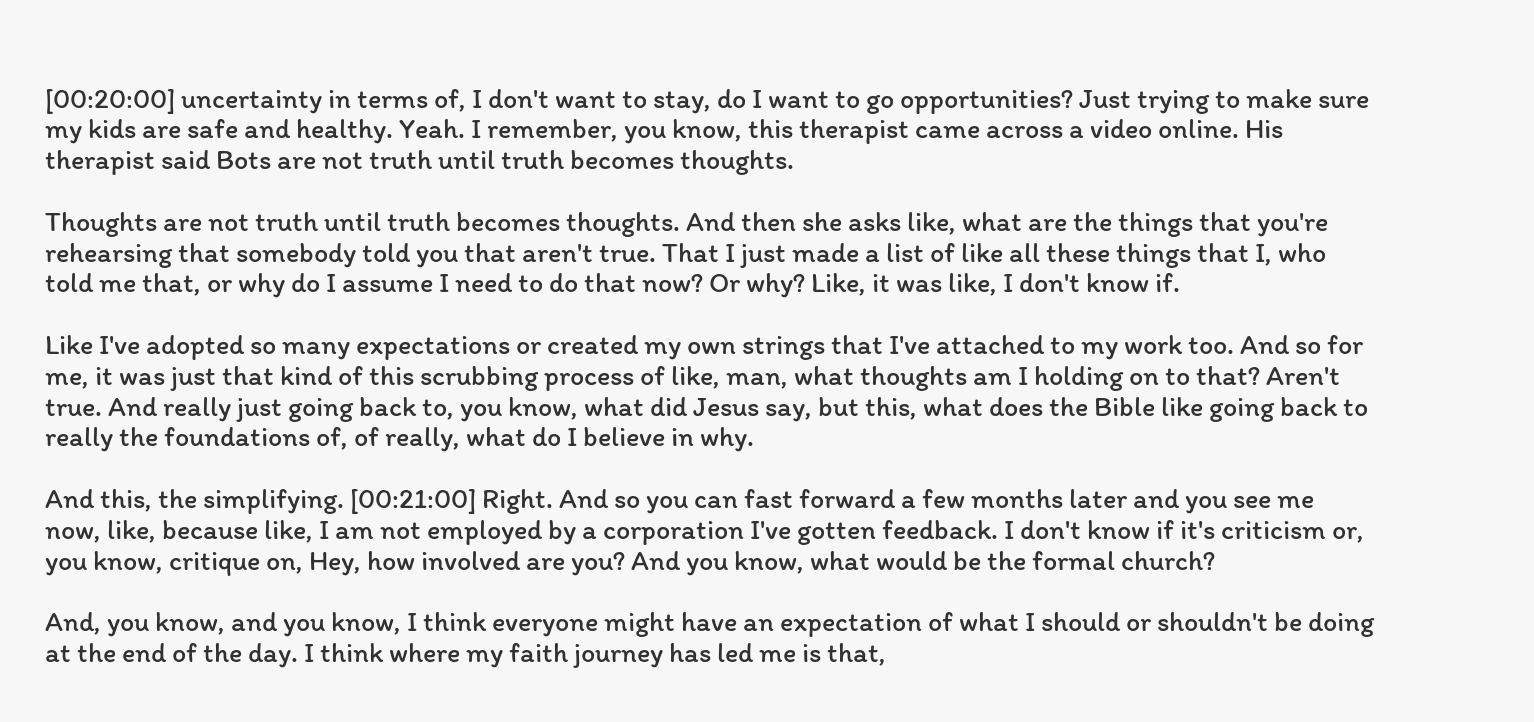[00:20:00] uncertainty in terms of, I don't want to stay, do I want to go opportunities? Just trying to make sure my kids are safe and healthy. Yeah. I remember, you know, this therapist came across a video online. His therapist said Bots are not truth until truth becomes thoughts.

Thoughts are not truth until truth becomes thoughts. And then she asks like, what are the things that you're rehearsing that somebody told you that aren't true. That I just made a list of like all these things that I, who told me that, or why do I assume I need to do that now? Or why? Like, it was like, I don't know if.

Like I've adopted so many expectations or created my own strings that I've attached to my work too. And so for me, it was just that kind of this scrubbing process of like, man, what thoughts am I holding on to that? Aren't true. And really just going back to, you know, what did Jesus say, but this, what does the Bible like going back to really the foundations of, of really, what do I believe in why.

And this, the simplifying. [00:21:00] Right. And so you can fast forward a few months later and you see me now, like, because like, I am not employed by a corporation I've gotten feedback. I don't know if it's criticism or, you know, critique on, Hey, how involved are you? And you know, what would be the formal church?

And, you know, and you know, I think everyone might have an expectation of what I should or shouldn't be doing at the end of the day. I think where my faith journey has led me is that,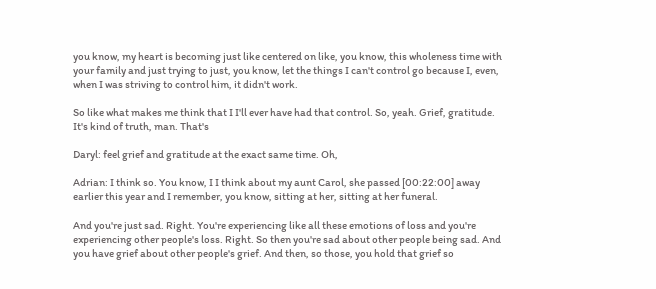you know, my heart is becoming just like centered on like, you know, this wholeness time with your family and just trying to just, you know, let the things I can't control go because I, even, when I was striving to control him, it didn't work.

So like what makes me think that I I'll ever have had that control. So, yeah. Grief, gratitude. It's kind of truth, man. That's

Daryl: feel grief and gratitude at the exact same time. Oh,

Adrian: I think so. You know, I I think about my aunt Carol, she passed [00:22:00] away earlier this year and I remember, you know, sitting at her, sitting at her funeral.

And you're just sad. Right. You're experiencing like all these emotions of loss and you're experiencing other people's loss. Right. So then you're sad about other people being sad. And you have grief about other people's grief. And then, so those, you hold that grief so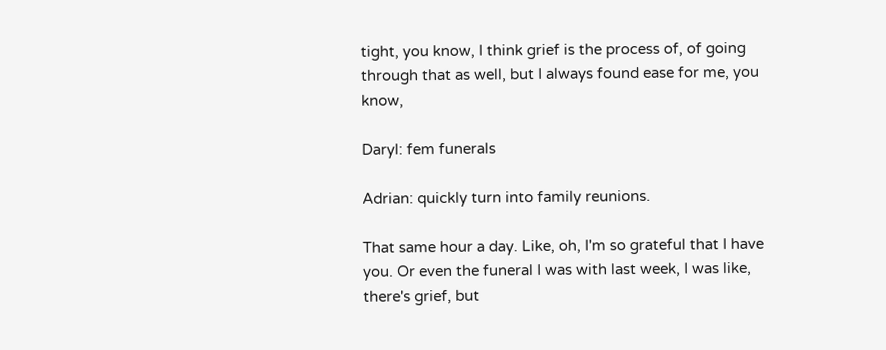tight, you know, I think grief is the process of, of going through that as well, but I always found ease for me, you know,

Daryl: fem funerals

Adrian: quickly turn into family reunions.

That same hour a day. Like, oh, I'm so grateful that I have you. Or even the funeral I was with last week, I was like, there's grief, but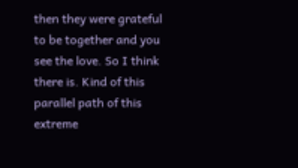then they were grateful to be together and you see the love. So I think there is. Kind of this parallel path of this extreme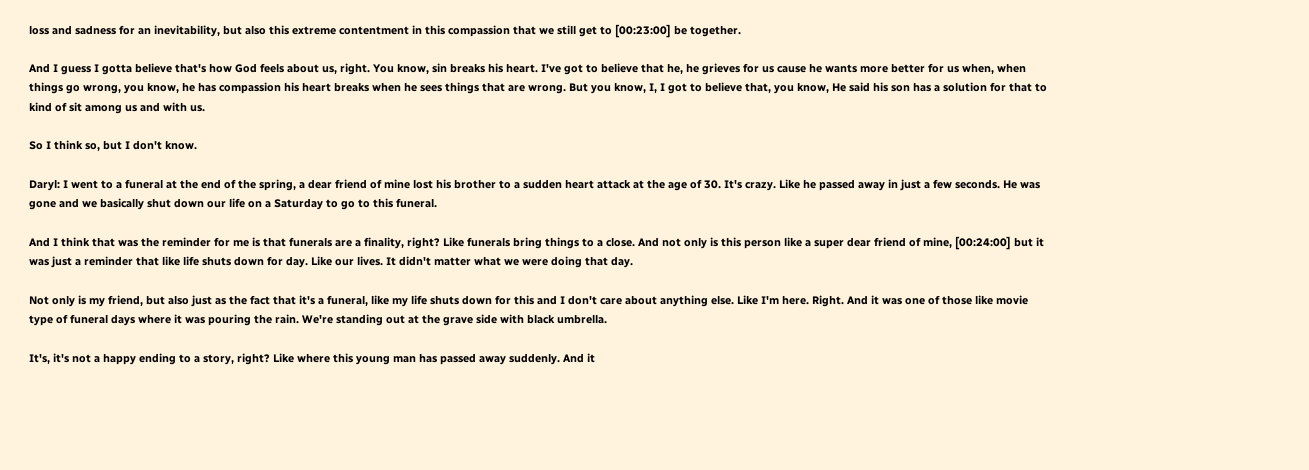loss and sadness for an inevitability, but also this extreme contentment in this compassion that we still get to [00:23:00] be together.

And I guess I gotta believe that's how God feels about us, right. You know, sin breaks his heart. I've got to believe that he, he grieves for us cause he wants more better for us when, when things go wrong, you know, he has compassion his heart breaks when he sees things that are wrong. But you know, I, I got to believe that, you know, He said his son has a solution for that to kind of sit among us and with us.

So I think so, but I don't know.

Daryl: I went to a funeral at the end of the spring, a dear friend of mine lost his brother to a sudden heart attack at the age of 30. It's crazy. Like he passed away in just a few seconds. He was gone and we basically shut down our life on a Saturday to go to this funeral.

And I think that was the reminder for me is that funerals are a finality, right? Like funerals bring things to a close. And not only is this person like a super dear friend of mine, [00:24:00] but it was just a reminder that like life shuts down for day. Like our lives. It didn't matter what we were doing that day.

Not only is my friend, but also just as the fact that it's a funeral, like my life shuts down for this and I don't care about anything else. Like I'm here. Right. And it was one of those like movie type of funeral days where it was pouring the rain. We're standing out at the grave side with black umbrella.

It's, it's not a happy ending to a story, right? Like where this young man has passed away suddenly. And it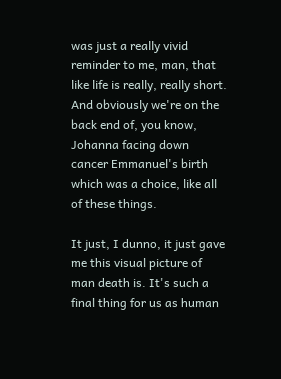was just a really vivid reminder to me, man, that like life is really, really short. And obviously we're on the back end of, you know, Johanna facing down cancer Emmanuel's birth which was a choice, like all of these things.

It just, I dunno, it just gave me this visual picture of man death is. It's such a final thing for us as human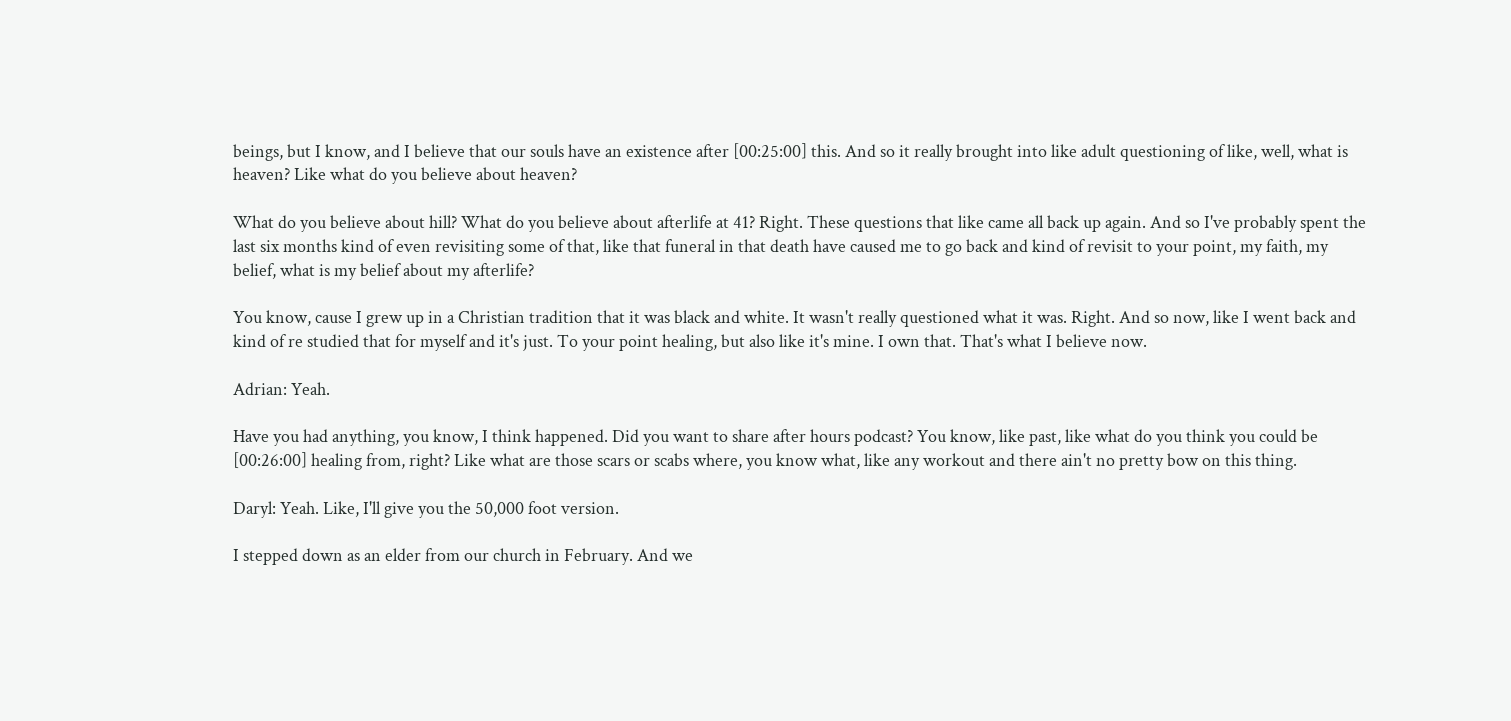beings, but I know, and I believe that our souls have an existence after [00:25:00] this. And so it really brought into like adult questioning of like, well, what is heaven? Like what do you believe about heaven?

What do you believe about hill? What do you believe about afterlife at 41? Right. These questions that like came all back up again. And so I've probably spent the last six months kind of even revisiting some of that, like that funeral in that death have caused me to go back and kind of revisit to your point, my faith, my belief, what is my belief about my afterlife?

You know, cause I grew up in a Christian tradition that it was black and white. It wasn't really questioned what it was. Right. And so now, like I went back and kind of re studied that for myself and it's just. To your point healing, but also like it's mine. I own that. That's what I believe now.

Adrian: Yeah.

Have you had anything, you know, I think happened. Did you want to share after hours podcast? You know, like past, like what do you think you could be [00:26:00] healing from, right? Like what are those scars or scabs where, you know what, like any workout and there ain't no pretty bow on this thing.

Daryl: Yeah. Like, I'll give you the 50,000 foot version.

I stepped down as an elder from our church in February. And we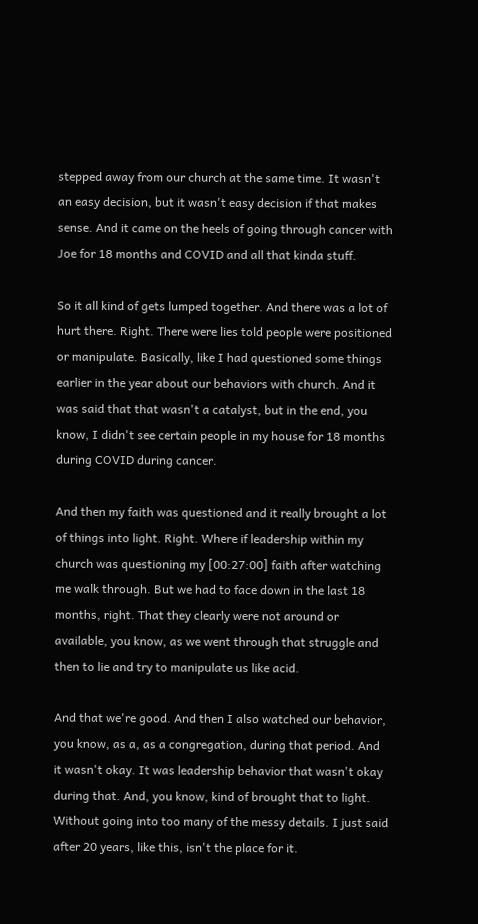stepped away from our church at the same time. It wasn't an easy decision, but it wasn't easy decision if that makes sense. And it came on the heels of going through cancer with Joe for 18 months and COVID and all that kinda stuff.

So it all kind of gets lumped together. And there was a lot of hurt there. Right. There were lies told people were positioned or manipulate. Basically, like I had questioned some things earlier in the year about our behaviors with church. And it was said that that wasn't a catalyst, but in the end, you know, I didn't see certain people in my house for 18 months during COVID during cancer.

And then my faith was questioned and it really brought a lot of things into light. Right. Where if leadership within my church was questioning my [00:27:00] faith after watching me walk through. But we had to face down in the last 18 months, right. That they clearly were not around or available, you know, as we went through that struggle and then to lie and try to manipulate us like acid.

And that we're good. And then I also watched our behavior, you know, as a, as a congregation, during that period. And it wasn't okay. It was leadership behavior that wasn't okay during that. And, you know, kind of brought that to light. Without going into too many of the messy details. I just said after 20 years, like this, isn't the place for it.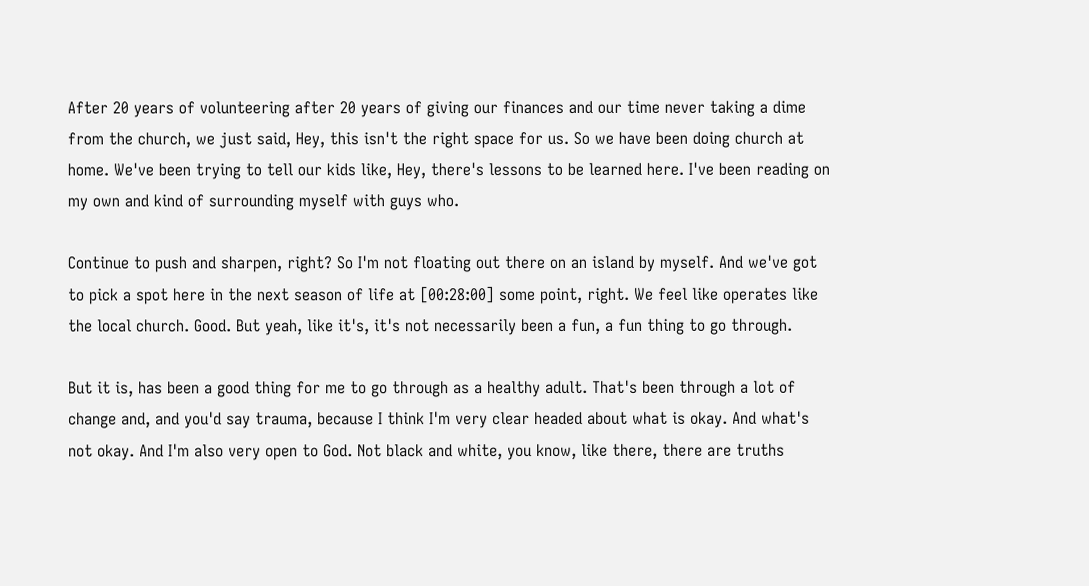After 20 years of volunteering after 20 years of giving our finances and our time never taking a dime from the church, we just said, Hey, this isn't the right space for us. So we have been doing church at home. We've been trying to tell our kids like, Hey, there's lessons to be learned here. I've been reading on my own and kind of surrounding myself with guys who.

Continue to push and sharpen, right? So I'm not floating out there on an island by myself. And we've got to pick a spot here in the next season of life at [00:28:00] some point, right. We feel like operates like the local church. Good. But yeah, like it's, it's not necessarily been a fun, a fun thing to go through.

But it is, has been a good thing for me to go through as a healthy adult. That's been through a lot of change and, and you'd say trauma, because I think I'm very clear headed about what is okay. And what's not okay. And I'm also very open to God. Not black and white, you know, like there, there are truths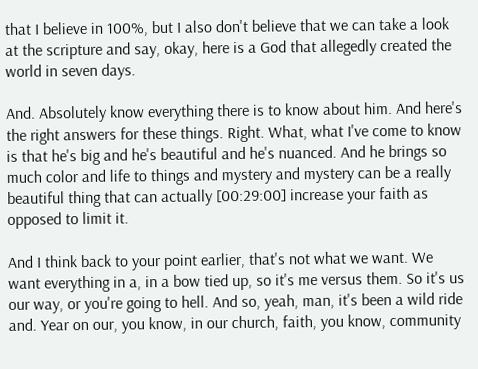that I believe in 100%, but I also don't believe that we can take a look at the scripture and say, okay, here is a God that allegedly created the world in seven days.

And. Absolutely know everything there is to know about him. And here's the right answers for these things. Right. What, what I've come to know is that he's big and he's beautiful and he's nuanced. And he brings so much color and life to things and mystery and mystery can be a really beautiful thing that can actually [00:29:00] increase your faith as opposed to limit it.

And I think back to your point earlier, that's not what we want. We want everything in a, in a bow tied up, so it's me versus them. So it's us our way, or you're going to hell. And so, yeah, man, it's been a wild ride and. Year on our, you know, in our church, faith, you know, community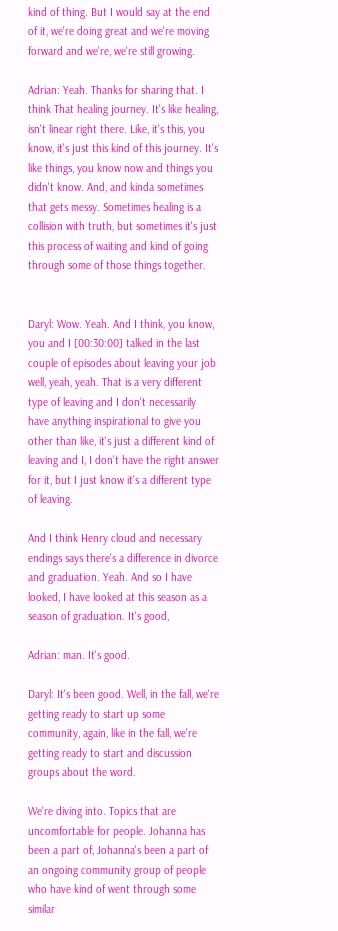kind of thing. But I would say at the end of it, we're doing great and we're moving forward and we're, we're still growing.

Adrian: Yeah. Thanks for sharing that. I think That healing journey. It's like healing, isn't linear right there. Like, it's this, you know, it's just this kind of this journey. It's like things, you know now and things you didn't know. And, and kinda sometimes that gets messy. Sometimes healing is a collision with truth, but sometimes it's just this process of waiting and kind of going through some of those things together.


Daryl: Wow. Yeah. And I think, you know, you and I [00:30:00] talked in the last couple of episodes about leaving your job well, yeah, yeah. That is a very different type of leaving and I don't necessarily have anything inspirational to give you other than like, it's just a different kind of leaving and I, I don't have the right answer for it, but I just know it's a different type of leaving.

And I think Henry cloud and necessary endings says there's a difference in divorce and graduation. Yeah. And so I have looked, I have looked at this season as a season of graduation. It's good,

Adrian: man. It's good.

Daryl: It's been good. Well, in the fall, we're getting ready to start up some community, again, like in the fall, we're getting ready to start and discussion groups about the word.

We're diving into. Topics that are uncomfortable for people. Johanna has been a part of, Johanna's been a part of an ongoing community group of people who have kind of went through some similar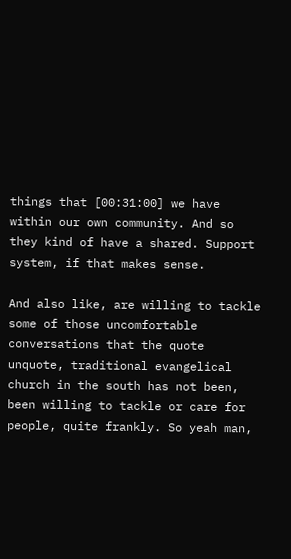things that [00:31:00] we have within our own community. And so they kind of have a shared. Support system, if that makes sense.

And also like, are willing to tackle some of those uncomfortable conversations that the quote unquote, traditional evangelical church in the south has not been, been willing to tackle or care for people, quite frankly. So yeah man,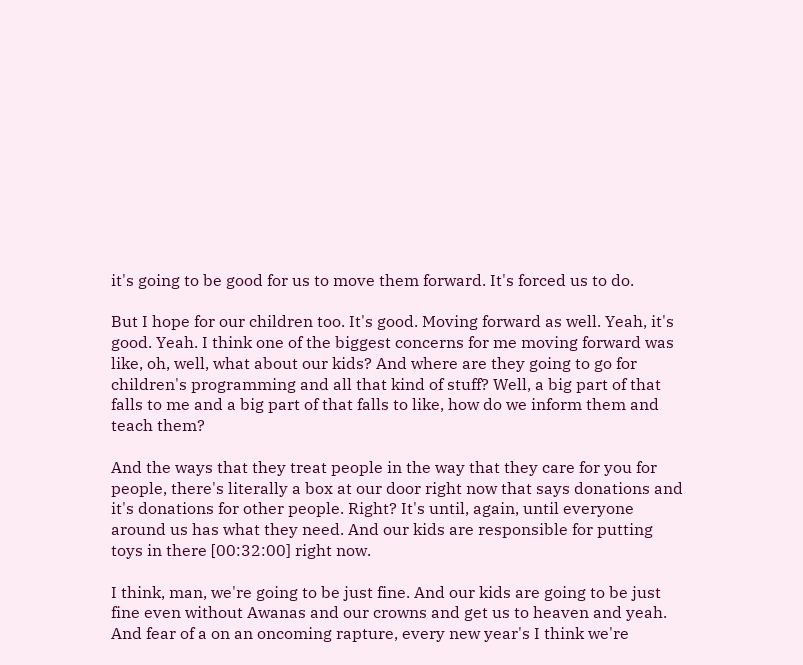it's going to be good for us to move them forward. It's forced us to do.

But I hope for our children too. It's good. Moving forward as well. Yeah, it's good. Yeah. I think one of the biggest concerns for me moving forward was like, oh, well, what about our kids? And where are they going to go for children's programming and all that kind of stuff? Well, a big part of that falls to me and a big part of that falls to like, how do we inform them and teach them?

And the ways that they treat people in the way that they care for you for people, there's literally a box at our door right now that says donations and it's donations for other people. Right? It's until, again, until everyone around us has what they need. And our kids are responsible for putting toys in there [00:32:00] right now.

I think, man, we're going to be just fine. And our kids are going to be just fine even without Awanas and our crowns and get us to heaven and yeah. And fear of a on an oncoming rapture, every new year's I think we're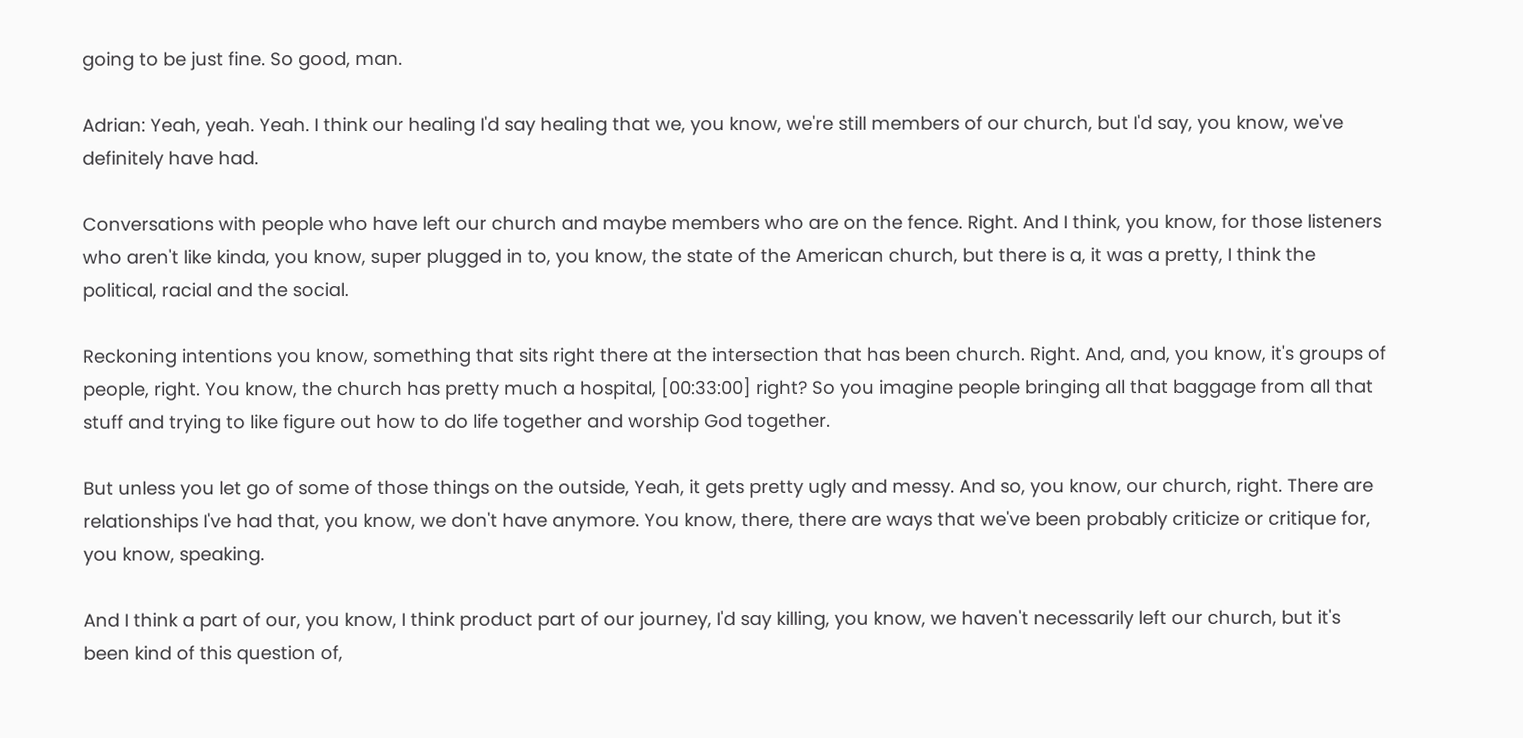going to be just fine. So good, man.

Adrian: Yeah, yeah. Yeah. I think our healing I'd say healing that we, you know, we're still members of our church, but I'd say, you know, we've definitely have had.

Conversations with people who have left our church and maybe members who are on the fence. Right. And I think, you know, for those listeners who aren't like kinda, you know, super plugged in to, you know, the state of the American church, but there is a, it was a pretty, I think the political, racial and the social.

Reckoning intentions you know, something that sits right there at the intersection that has been church. Right. And, and, you know, it's groups of people, right. You know, the church has pretty much a hospital, [00:33:00] right? So you imagine people bringing all that baggage from all that stuff and trying to like figure out how to do life together and worship God together.

But unless you let go of some of those things on the outside, Yeah, it gets pretty ugly and messy. And so, you know, our church, right. There are relationships I've had that, you know, we don't have anymore. You know, there, there are ways that we've been probably criticize or critique for, you know, speaking.

And I think a part of our, you know, I think product part of our journey, I'd say killing, you know, we haven't necessarily left our church, but it's been kind of this question of,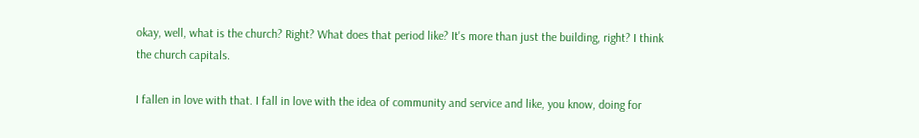okay, well, what is the church? Right? What does that period like? It's more than just the building, right? I think the church capitals.

I fallen in love with that. I fall in love with the idea of community and service and like, you know, doing for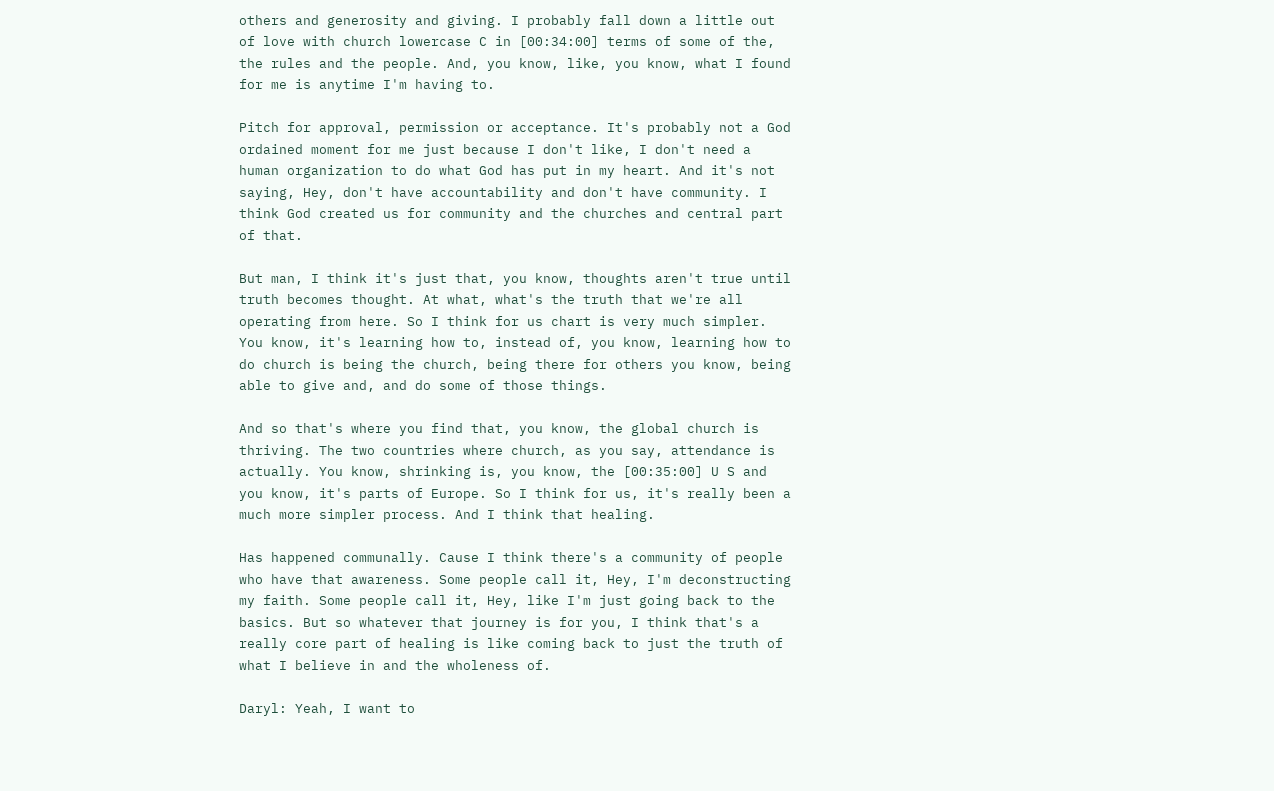others and generosity and giving. I probably fall down a little out of love with church lowercase C in [00:34:00] terms of some of the, the rules and the people. And, you know, like, you know, what I found for me is anytime I'm having to.

Pitch for approval, permission or acceptance. It's probably not a God ordained moment for me just because I don't like, I don't need a human organization to do what God has put in my heart. And it's not saying, Hey, don't have accountability and don't have community. I think God created us for community and the churches and central part of that.

But man, I think it's just that, you know, thoughts aren't true until truth becomes thought. At what, what's the truth that we're all operating from here. So I think for us chart is very much simpler. You know, it's learning how to, instead of, you know, learning how to do church is being the church, being there for others you know, being able to give and, and do some of those things.

And so that's where you find that, you know, the global church is thriving. The two countries where church, as you say, attendance is actually. You know, shrinking is, you know, the [00:35:00] U S and you know, it's parts of Europe. So I think for us, it's really been a much more simpler process. And I think that healing.

Has happened communally. Cause I think there's a community of people who have that awareness. Some people call it, Hey, I'm deconstructing my faith. Some people call it, Hey, like I'm just going back to the basics. But so whatever that journey is for you, I think that's a really core part of healing is like coming back to just the truth of what I believe in and the wholeness of.

Daryl: Yeah, I want to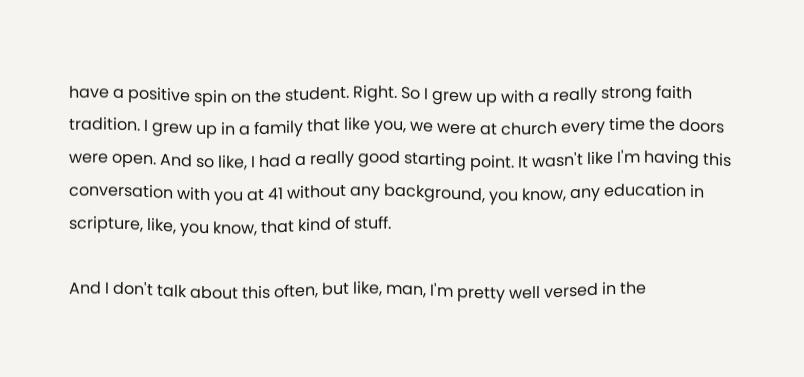have a positive spin on the student. Right. So I grew up with a really strong faith tradition. I grew up in a family that like you, we were at church every time the doors were open. And so like, I had a really good starting point. It wasn't like I'm having this conversation with you at 41 without any background, you know, any education in scripture, like, you know, that kind of stuff.

And I don't talk about this often, but like, man, I'm pretty well versed in the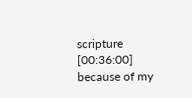scripture [00:36:00] because of my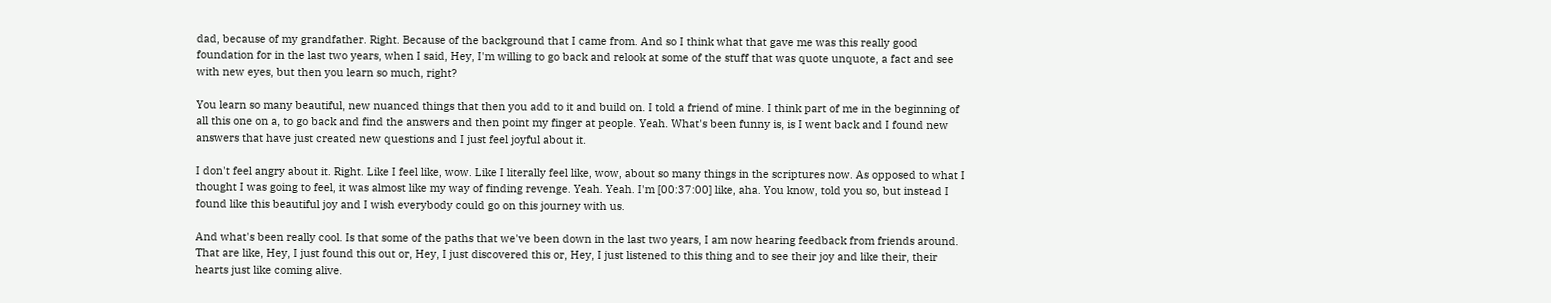dad, because of my grandfather. Right. Because of the background that I came from. And so I think what that gave me was this really good foundation for in the last two years, when I said, Hey, I'm willing to go back and relook at some of the stuff that was quote unquote, a fact and see with new eyes, but then you learn so much, right?

You learn so many beautiful, new nuanced things that then you add to it and build on. I told a friend of mine. I think part of me in the beginning of all this one on a, to go back and find the answers and then point my finger at people. Yeah. What's been funny is, is I went back and I found new answers that have just created new questions and I just feel joyful about it.

I don't feel angry about it. Right. Like I feel like, wow. Like I literally feel like, wow, about so many things in the scriptures now. As opposed to what I thought I was going to feel, it was almost like my way of finding revenge. Yeah. Yeah. I'm [00:37:00] like, aha. You know, told you so, but instead I found like this beautiful joy and I wish everybody could go on this journey with us.

And what's been really cool. Is that some of the paths that we've been down in the last two years, I am now hearing feedback from friends around. That are like, Hey, I just found this out or, Hey, I just discovered this or, Hey, I just listened to this thing and to see their joy and like their, their hearts just like coming alive.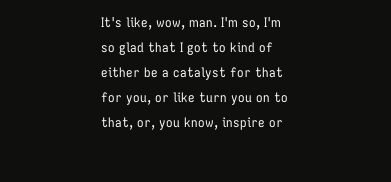It's like, wow, man. I'm so, I'm so glad that I got to kind of either be a catalyst for that for you, or like turn you on to that, or, you know, inspire or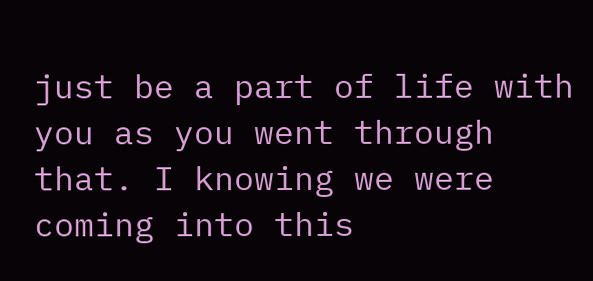just be a part of life with you as you went through that. I knowing we were coming into this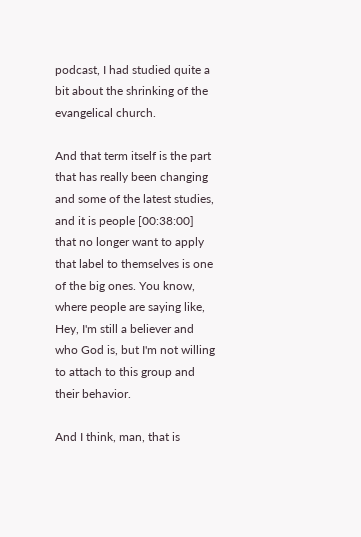podcast, I had studied quite a bit about the shrinking of the evangelical church.

And that term itself is the part that has really been changing and some of the latest studies, and it is people [00:38:00] that no longer want to apply that label to themselves is one of the big ones. You know, where people are saying like, Hey, I'm still a believer and who God is, but I'm not willing to attach to this group and their behavior.

And I think, man, that is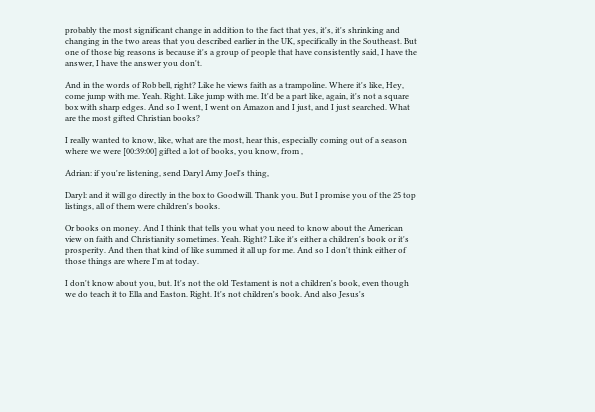probably the most significant change in addition to the fact that yes, it's, it's shrinking and changing in the two areas that you described earlier in the UK, specifically in the Southeast. But one of those big reasons is because it's a group of people that have consistently said, I have the answer, I have the answer you don't.

And in the words of Rob bell, right? Like he views faith as a trampoline. Where it's like, Hey, come jump with me. Yeah. Right. Like jump with me. It'd be a part like, again, it's not a square box with sharp edges. And so I went, I went on Amazon and I just, and I just searched. What are the most gifted Christian books?

I really wanted to know, like, what are the most, hear this, especially coming out of a season where we were [00:39:00] gifted a lot of books, you know, from ,

Adrian: if you're listening, send Daryl Amy Joel's thing,

Daryl: and it will go directly in the box to Goodwill. Thank you. But I promise you of the 25 top listings, all of them were children's books.

Or books on money. And I think that tells you what you need to know about the American view on faith and Christianity sometimes. Yeah. Right? Like it's either a children's book or it's prosperity. And then that kind of like summed it all up for me. And so I don't think either of those things are where I'm at today.

I don't know about you, but. It's not the old Testament is not a children's book, even though we do teach it to Ella and Easton. Right. It's not children's book. And also Jesus's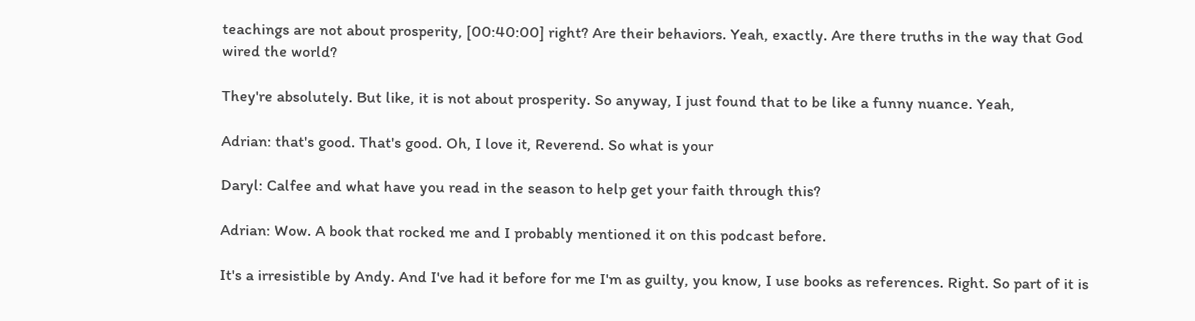teachings are not about prosperity, [00:40:00] right? Are their behaviors. Yeah, exactly. Are there truths in the way that God wired the world?

They're absolutely. But like, it is not about prosperity. So anyway, I just found that to be like a funny nuance. Yeah,

Adrian: that's good. That's good. Oh, I love it, Reverend. So what is your

Daryl: Calfee and what have you read in the season to help get your faith through this?

Adrian: Wow. A book that rocked me and I probably mentioned it on this podcast before.

It's a irresistible by Andy. And I've had it before for me I'm as guilty, you know, I use books as references. Right. So part of it is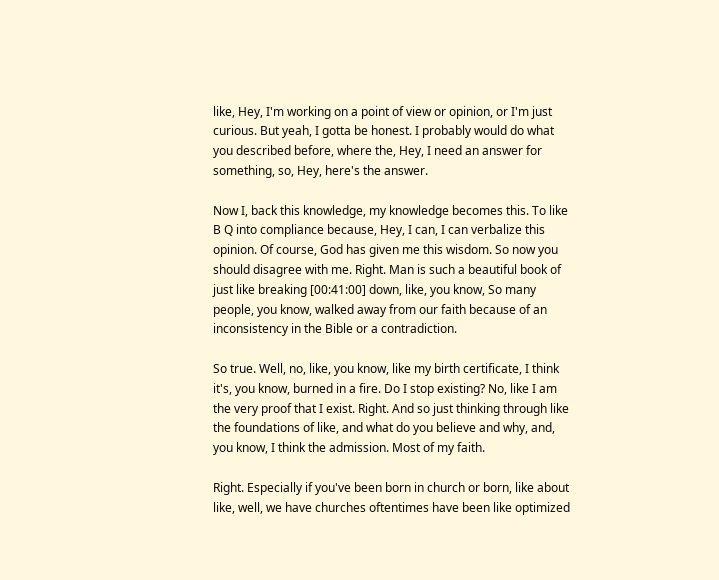like, Hey, I'm working on a point of view or opinion, or I'm just curious. But yeah, I gotta be honest. I probably would do what you described before, where the, Hey, I need an answer for something, so, Hey, here's the answer.

Now I, back this knowledge, my knowledge becomes this. To like B Q into compliance because, Hey, I can, I can verbalize this opinion. Of course, God has given me this wisdom. So now you should disagree with me. Right. Man is such a beautiful book of just like breaking [00:41:00] down, like, you know, So many people, you know, walked away from our faith because of an inconsistency in the Bible or a contradiction.

So true. Well, no, like, you know, like my birth certificate, I think it's, you know, burned in a fire. Do I stop existing? No, like I am the very proof that I exist. Right. And so just thinking through like the foundations of like, and what do you believe and why, and, you know, I think the admission. Most of my faith.

Right. Especially if you've been born in church or born, like about like, well, we have churches oftentimes have been like optimized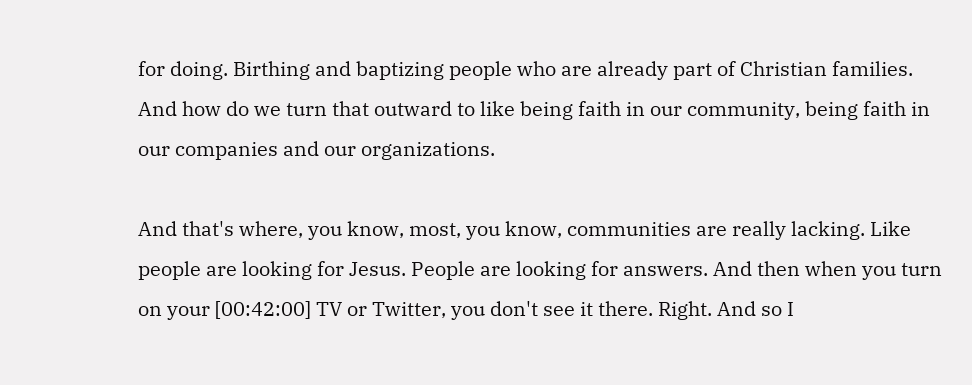for doing. Birthing and baptizing people who are already part of Christian families. And how do we turn that outward to like being faith in our community, being faith in our companies and our organizations.

And that's where, you know, most, you know, communities are really lacking. Like people are looking for Jesus. People are looking for answers. And then when you turn on your [00:42:00] TV or Twitter, you don't see it there. Right. And so I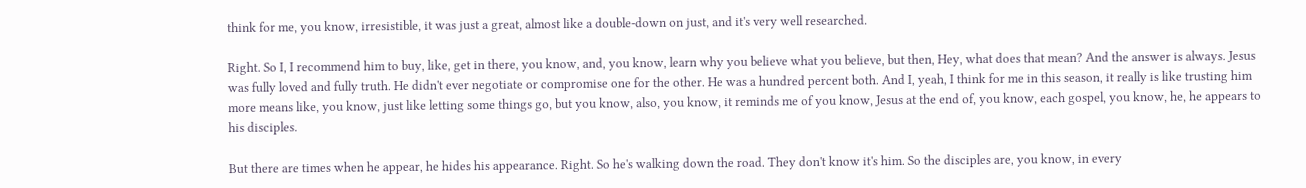think for me, you know, irresistible, it was just a great, almost like a double-down on just, and it's very well researched.

Right. So I, I recommend him to buy, like, get in there, you know, and, you know, learn why you believe what you believe, but then, Hey, what does that mean? And the answer is always. Jesus was fully loved and fully truth. He didn't ever negotiate or compromise one for the other. He was a hundred percent both. And I, yeah, I think for me in this season, it really is like trusting him more means like, you know, just like letting some things go, but you know, also, you know, it reminds me of you know, Jesus at the end of, you know, each gospel, you know, he, he appears to his disciples.

But there are times when he appear, he hides his appearance. Right. So he's walking down the road. They don't know it's him. So the disciples are, you know, in every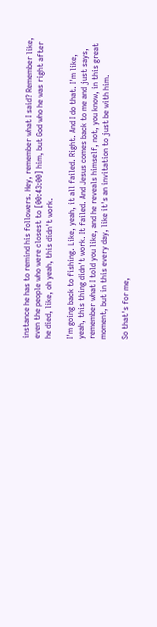instance he has to remind his followers. Hey, remember what I said? Remember like, even the people who were closest to [00:43:00] him, but God who he was right after he died, like, oh yeah, this didn't work.

I'm going back to fishing. Like, yeah, it all failed. Right. And I do that. I'm like, yeah, this thing didn't work. It failed. And Jesus comes back to me and just says, remember what I told you like, and he reveals himself, not, you know, in this great moment, but in this every day, like it's an invitation to just be with him.

So that's for me,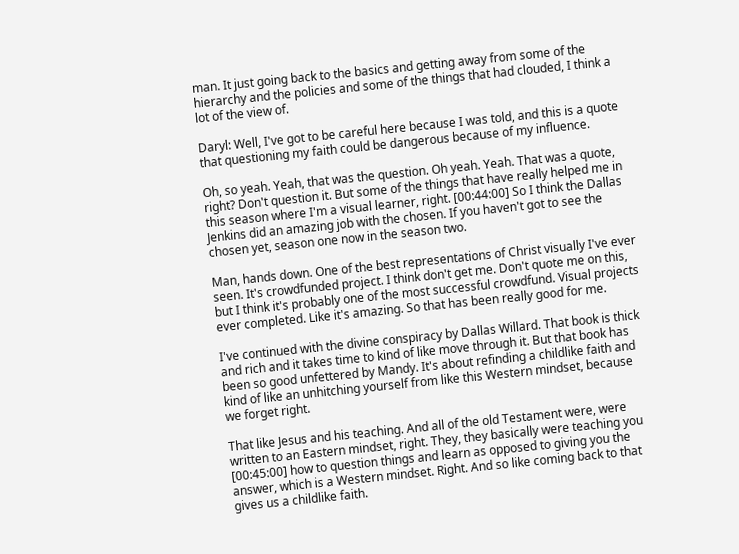man. It just going back to the basics and getting away from some of the hierarchy and the policies and some of the things that had clouded, I think a lot of the view of.

Daryl: Well, I've got to be careful here because I was told, and this is a quote that questioning my faith could be dangerous because of my influence.

Oh, so yeah. Yeah, that was the question. Oh yeah. Yeah. That was a quote, right? Don't question it. But some of the things that have really helped me in this season where I'm a visual learner, right. [00:44:00] So I think the Dallas Jenkins did an amazing job with the chosen. If you haven't got to see the chosen yet, season one now in the season two.

Man, hands down. One of the best representations of Christ visually I've ever seen. It's crowdfunded project. I think don't get me. Don't quote me on this, but I think it's probably one of the most successful crowdfund. Visual projects ever completed. Like it's amazing. So that has been really good for me.

I've continued with the divine conspiracy by Dallas Willard. That book is thick and rich and it takes time to kind of like move through it. But that book has been so good unfettered by Mandy. It's about refinding a childlike faith and kind of like an unhitching yourself from like this Western mindset, because we forget right.

That like Jesus and his teaching. And all of the old Testament were, were written to an Eastern mindset, right. They, they basically were teaching you [00:45:00] how to question things and learn as opposed to giving you the answer, which is a Western mindset. Right. And so like coming back to that gives us a childlike faith.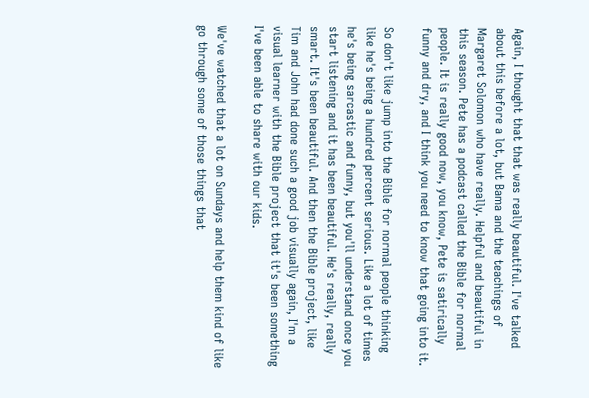Again, I thought that that was really beautiful. I've talked about this before a lot, but Bama and the teachings of Margaret Solomon who have really. Helpful and beautiful in this season. Pete has a podcast called the Bible for normal people. It is really good now, you know, Pete is satirically funny and dry, and I think you need to know that going into it.

So don't like jump into the Bible for normal people thinking like he's being a hundred percent serious. Like a lot of times he's being sarcastic and funny, but you'll understand once you start listening and it has been beautiful. He's really, really smart. It's been beautiful. And then the Bible project, like Tim and John had done such a good job visually again, I'm a visual learner with the Bible project that it's been something I've been able to share with our kids.

We've watched that a lot on Sundays and help them kind of like go through some of those things that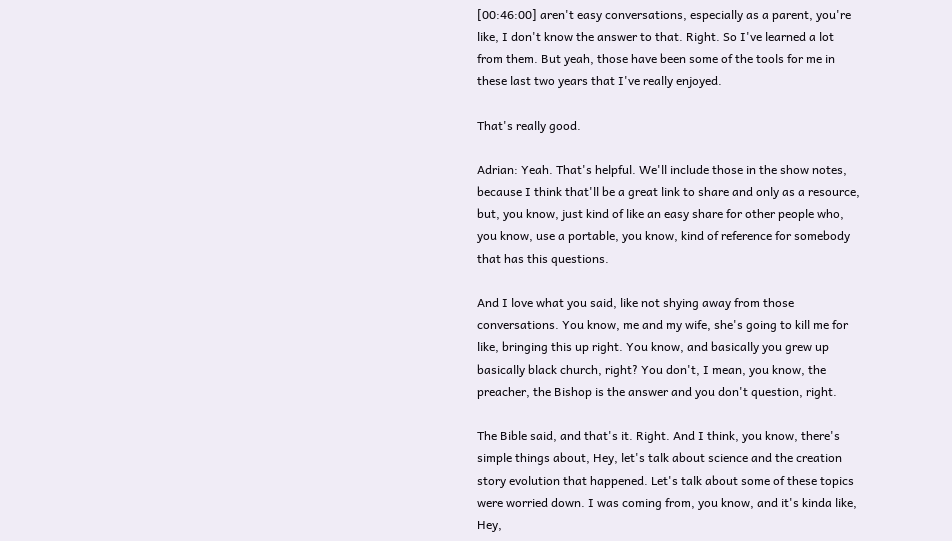[00:46:00] aren't easy conversations, especially as a parent, you're like, I don't know the answer to that. Right. So I've learned a lot from them. But yeah, those have been some of the tools for me in these last two years that I've really enjoyed.

That's really good.

Adrian: Yeah. That's helpful. We'll include those in the show notes, because I think that'll be a great link to share and only as a resource, but, you know, just kind of like an easy share for other people who, you know, use a portable, you know, kind of reference for somebody that has this questions.

And I love what you said, like not shying away from those conversations. You know, me and my wife, she's going to kill me for like, bringing this up right. You know, and basically you grew up basically black church, right? You don't, I mean, you know, the preacher, the Bishop is the answer and you don't question, right.

The Bible said, and that's it. Right. And I think, you know, there's simple things about, Hey, let's talk about science and the creation story evolution that happened. Let's talk about some of these topics were worried down. I was coming from, you know, and it's kinda like, Hey,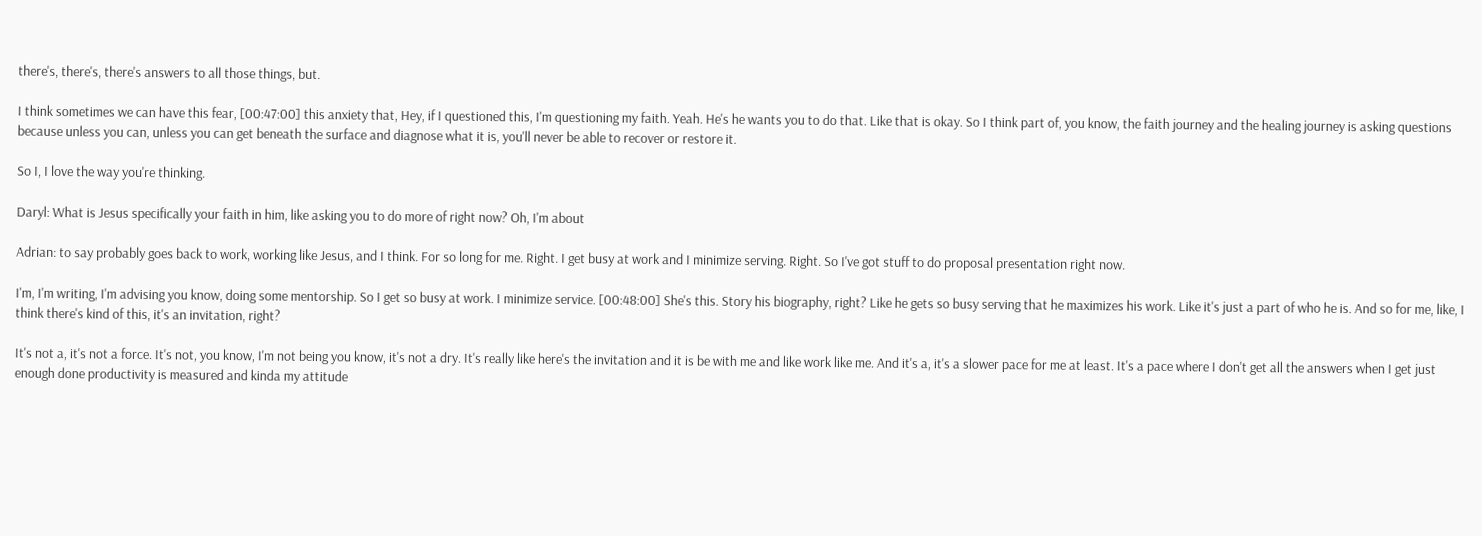there's, there's, there's answers to all those things, but.

I think sometimes we can have this fear, [00:47:00] this anxiety that, Hey, if I questioned this, I'm questioning my faith. Yeah. He's he wants you to do that. Like that is okay. So I think part of, you know, the faith journey and the healing journey is asking questions because unless you can, unless you can get beneath the surface and diagnose what it is, you'll never be able to recover or restore it.

So I, I love the way you're thinking.

Daryl: What is Jesus specifically your faith in him, like asking you to do more of right now? Oh, I'm about

Adrian: to say probably goes back to work, working like Jesus, and I think. For so long for me. Right. I get busy at work and I minimize serving. Right. So I've got stuff to do proposal presentation right now.

I'm, I'm writing, I'm advising you know, doing some mentorship. So I get so busy at work. I minimize service. [00:48:00] She's this. Story his biography, right? Like he gets so busy serving that he maximizes his work. Like it's just a part of who he is. And so for me, like, I think there's kind of this, it's an invitation, right?

It's not a, it's not a force. It's not, you know, I'm not being you know, it's not a dry. It's really like here's the invitation and it is be with me and like work like me. And it's a, it's a slower pace for me at least. It's a pace where I don't get all the answers when I get just enough done productivity is measured and kinda my attitude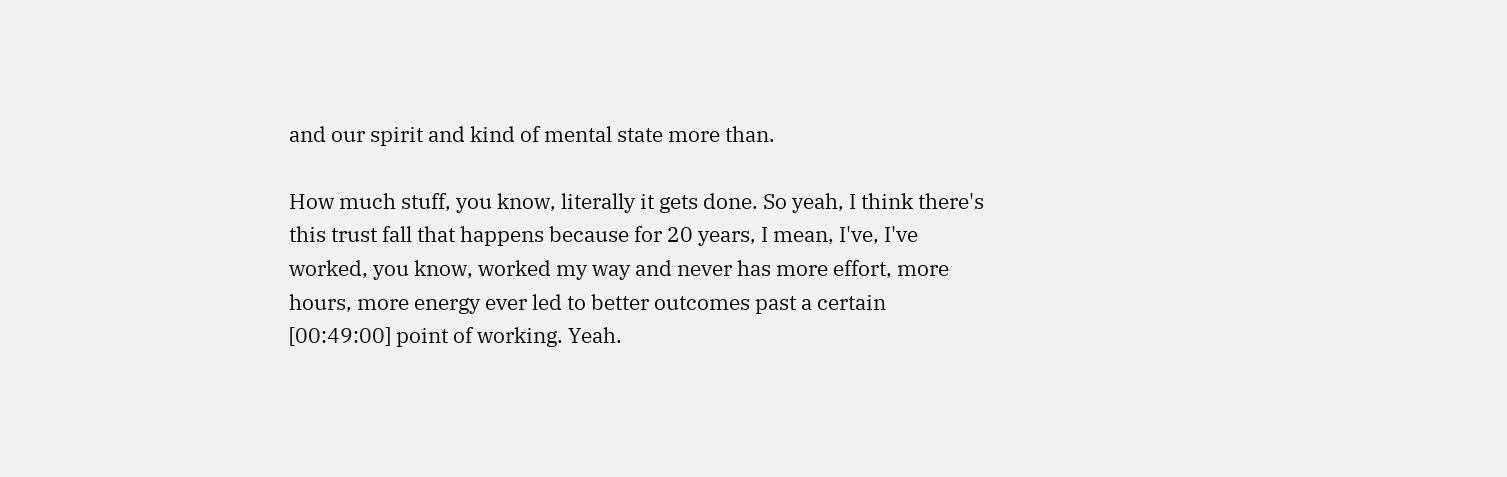and our spirit and kind of mental state more than.

How much stuff, you know, literally it gets done. So yeah, I think there's this trust fall that happens because for 20 years, I mean, I've, I've worked, you know, worked my way and never has more effort, more hours, more energy ever led to better outcomes past a certain [00:49:00] point of working. Yeah.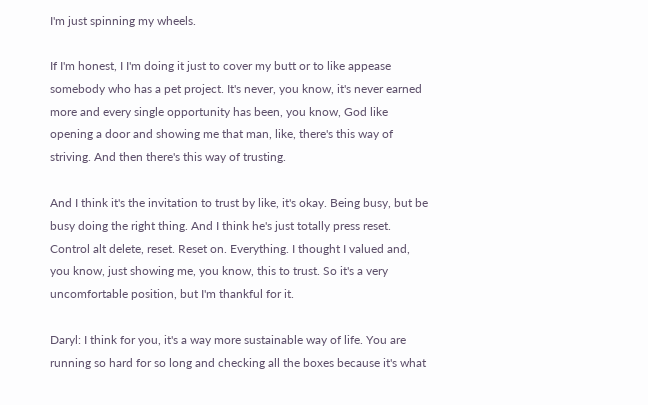I'm just spinning my wheels.

If I'm honest, I I'm doing it just to cover my butt or to like appease somebody who has a pet project. It's never, you know, it's never earned more and every single opportunity has been, you know, God like opening a door and showing me that man, like, there's this way of striving. And then there's this way of trusting.

And I think it's the invitation to trust by like, it's okay. Being busy, but be busy doing the right thing. And I think he's just totally press reset. Control alt delete, reset. Reset on. Everything. I thought I valued and, you know, just showing me, you know, this to trust. So it's a very uncomfortable position, but I'm thankful for it.

Daryl: I think for you, it's a way more sustainable way of life. You are running so hard for so long and checking all the boxes because it's what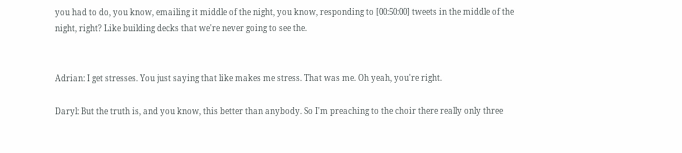you had to do, you know, emailing it middle of the night, you know, responding to [00:50:00] tweets in the middle of the night, right? Like building decks that we're never going to see the.


Adrian: I get stresses. You just saying that like makes me stress. That was me. Oh yeah, you're right.

Daryl: But the truth is, and you know, this better than anybody. So I'm preaching to the choir there really only three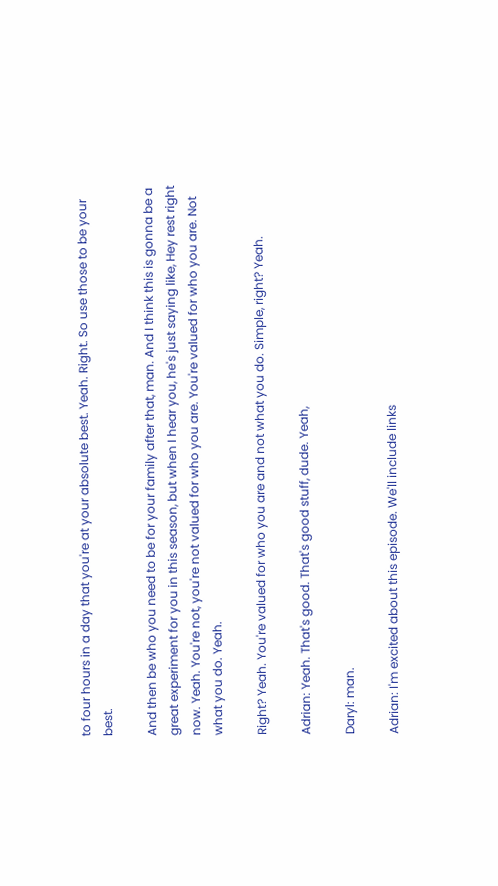to four hours in a day that you're at your absolute best. Yeah. Right. So use those to be your best.

And then be who you need to be for your family after that, man. And I think this is gonna be a great experiment for you in this season, but when I hear you, he's just saying like, Hey rest right now. Yeah. You're not, you're not valued for who you are. You're valued for who you are. Not what you do. Yeah.

Right? Yeah. You're valued for who you are and not what you do. Simple, right? Yeah.

Adrian: Yeah. That's good. That's good stuff, dude. Yeah,

Daryl: man.

Adrian: I'm excited about this episode. We'll include links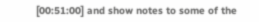[00:51:00] and show notes to some of the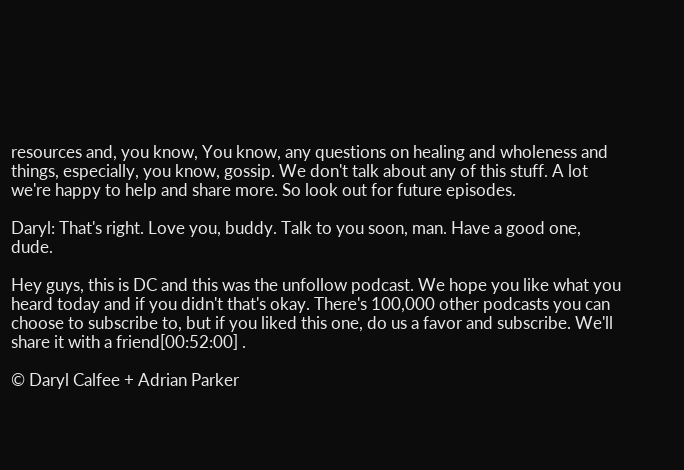resources and, you know, You know, any questions on healing and wholeness and things, especially, you know, gossip. We don't talk about any of this stuff. A lot we're happy to help and share more. So look out for future episodes.

Daryl: That's right. Love you, buddy. Talk to you soon, man. Have a good one, dude.

Hey guys, this is DC and this was the unfollow podcast. We hope you like what you heard today and if you didn't that's okay. There's 100,000 other podcasts you can choose to subscribe to, but if you liked this one, do us a favor and subscribe. We'll share it with a friend[00:52:00] .

© Daryl Calfee + Adrian Parker